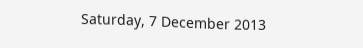Saturday, 7 December 2013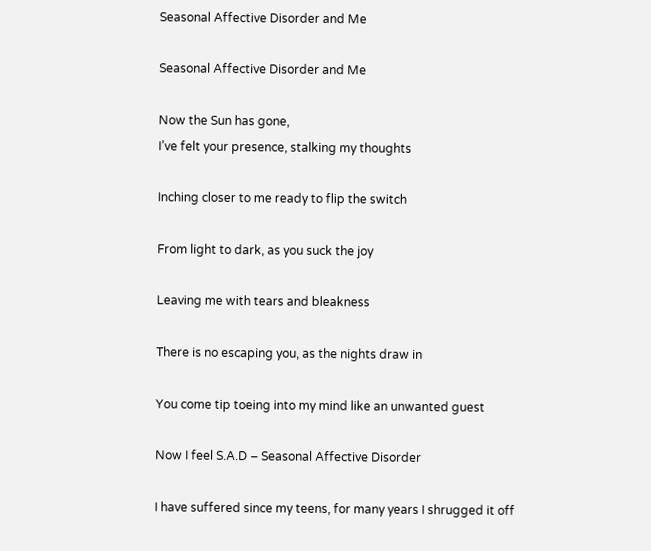Seasonal Affective Disorder and Me

Seasonal Affective Disorder and Me

Now the Sun has gone,
I’ve felt your presence, stalking my thoughts

Inching closer to me ready to flip the switch

From light to dark, as you suck the joy

Leaving me with tears and bleakness

There is no escaping you, as the nights draw in

You come tip toeing into my mind like an unwanted guest

Now I feel S.A.D – Seasonal Affective Disorder

I have suffered since my teens, for many years I shrugged it off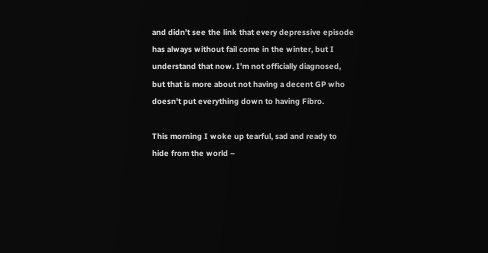and didn’t see the link that every depressive episode has always without fail come in the winter, but I understand that now. I’m not officially diagnosed, but that is more about not having a decent GP who doesn't put everything down to having Fibro.

This morning I woke up tearful, sad and ready to hide from the world –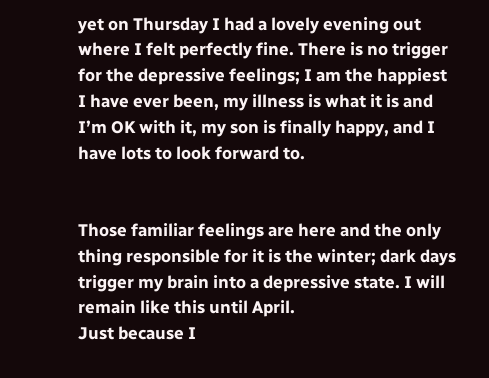yet on Thursday I had a lovely evening out where I felt perfectly fine. There is no trigger for the depressive feelings; I am the happiest I have ever been, my illness is what it is and I’m OK with it, my son is finally happy, and I have lots to look forward to.


Those familiar feelings are here and the only thing responsible for it is the winter; dark days trigger my brain into a depressive state. I will remain like this until April.
Just because I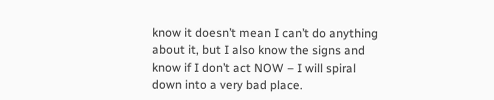know it doesn’t mean I can’t do anything about it, but I also know the signs and know if I don’t act NOW – I will spiral down into a very bad place.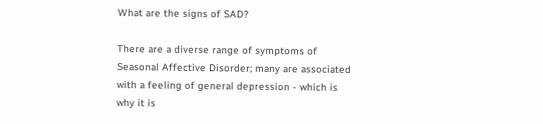What are the signs of SAD?

There are a diverse range of symptoms of Seasonal Affective Disorder; many are associated with a feeling of general depression - which is why it is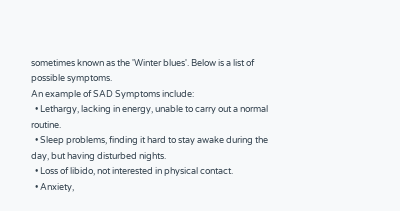sometimes known as the 'Winter blues'. Below is a list of possible symptoms.
An example of SAD Symptoms include:
  • Lethargy, lacking in energy, unable to carry out a normal routine.
  • Sleep problems, finding it hard to stay awake during the day, but having disturbed nights.
  • Loss of libido, not interested in physical contact.
  • Anxiety,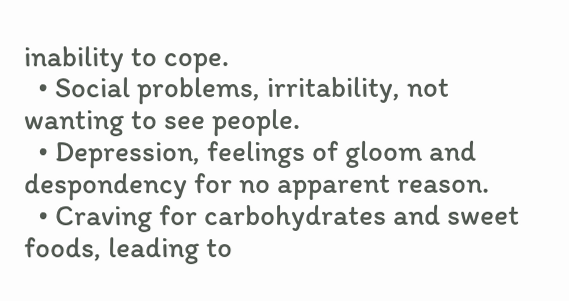inability to cope.
  • Social problems, irritability, not wanting to see people.
  • Depression, feelings of gloom and despondency for no apparent reason.
  • Craving for carbohydrates and sweet foods, leading to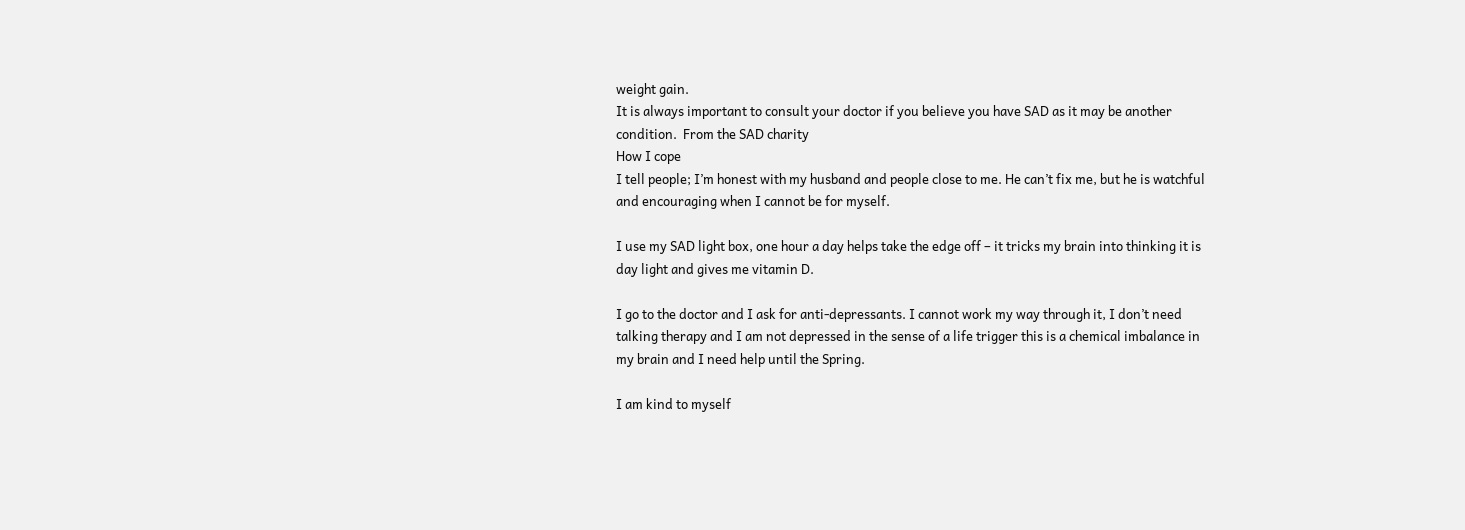weight gain.
It is always important to consult your doctor if you believe you have SAD as it may be another condition.  From the SAD charity
How I cope
I tell people; I’m honest with my husband and people close to me. He can’t fix me, but he is watchful and encouraging when I cannot be for myself.

I use my SAD light box, one hour a day helps take the edge off – it tricks my brain into thinking it is day light and gives me vitamin D.

I go to the doctor and I ask for anti-depressants. I cannot work my way through it, I don’t need talking therapy and I am not depressed in the sense of a life trigger this is a chemical imbalance in my brain and I need help until the Spring.

I am kind to myself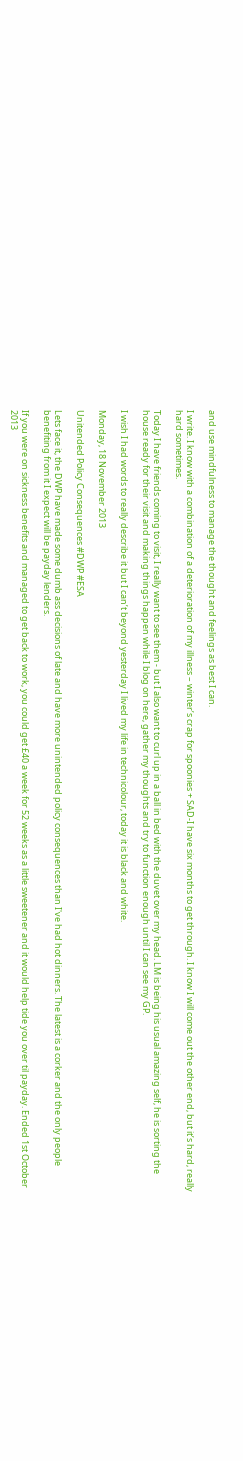and use mindfulness to manage the thought and feelings as best I can.

I write. I know with a combination of a deterioration of my illness – winter’s crap for spoonies + SAD-I have six months to get through. I know I will come out the other end, but it’s hard, really hard sometimes.

Today I have friends coming to visit, I really want to see them - but I also want to curl up in a ball in bed with the duvet over my head. LM is being his usual amazing self, he is sorting the house ready for their visit and making things happen while I blog on here, gather my thoughts and try to function enough until I can see my GP.

I wish I had words to really describe it but I can’t beyond yesterday I lived my life in technicolour, today it is black and white.

Monday, 18 November 2013

Unitended Policy Consequences #DWP #ESA

Lets face it, the DWP have made some dumb ass decisions of late and have more unintended policy consequences than I've had hot dinners. The latest is a corker and the only people benefiting from it I expect will be payday lenders.

If you were on sickness benefits and managed to get back to work, you could get £40 a week for 52 weeks as a little sweetener and it would help tide you over til payday. Ended 1st October 2013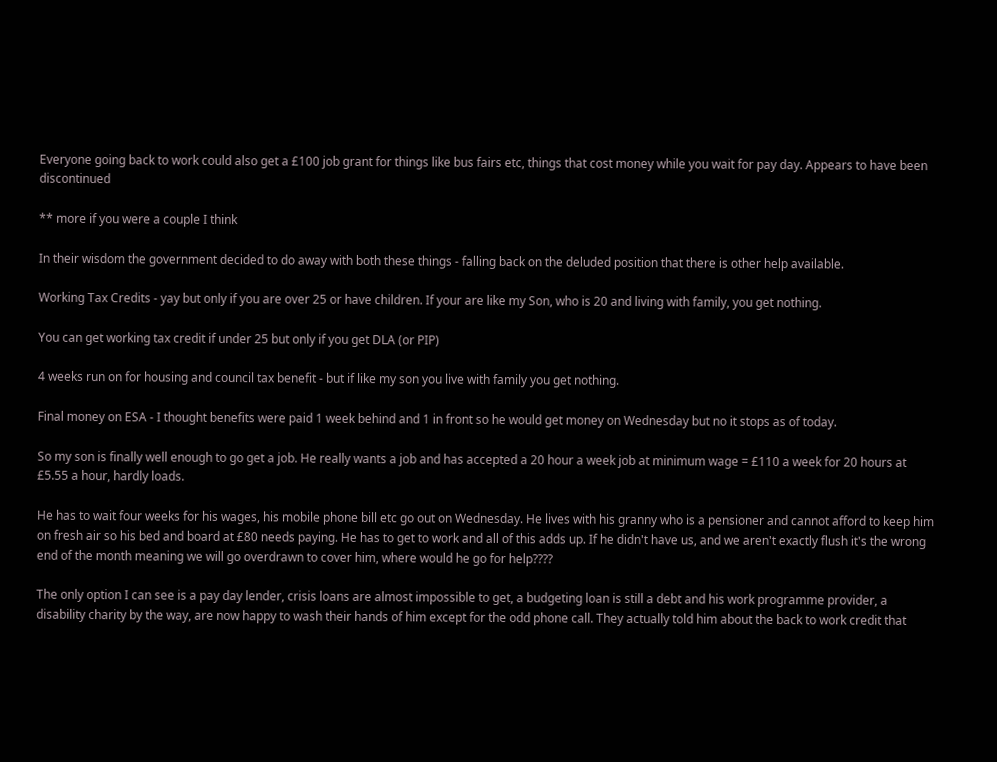Everyone going back to work could also get a £100 job grant for things like bus fairs etc, things that cost money while you wait for pay day. Appears to have been discontinued

** more if you were a couple I think

In their wisdom the government decided to do away with both these things - falling back on the deluded position that there is other help available.

Working Tax Credits - yay but only if you are over 25 or have children. If your are like my Son, who is 20 and living with family, you get nothing.

You can get working tax credit if under 25 but only if you get DLA (or PIP)

4 weeks run on for housing and council tax benefit - but if like my son you live with family you get nothing.

Final money on ESA - I thought benefits were paid 1 week behind and 1 in front so he would get money on Wednesday but no it stops as of today.

So my son is finally well enough to go get a job. He really wants a job and has accepted a 20 hour a week job at minimum wage = £110 a week for 20 hours at £5.55 a hour, hardly loads.

He has to wait four weeks for his wages, his mobile phone bill etc go out on Wednesday. He lives with his granny who is a pensioner and cannot afford to keep him on fresh air so his bed and board at £80 needs paying. He has to get to work and all of this adds up. If he didn't have us, and we aren't exactly flush it's the wrong end of the month meaning we will go overdrawn to cover him, where would he go for help????

The only option I can see is a pay day lender, crisis loans are almost impossible to get, a budgeting loan is still a debt and his work programme provider, a disability charity by the way, are now happy to wash their hands of him except for the odd phone call. They actually told him about the back to work credit that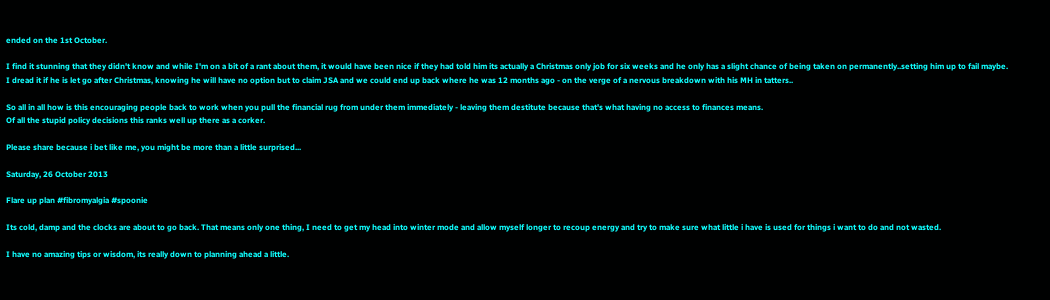ended on the 1st October.

I find it stunning that they didn't know and while I'm on a bit of a rant about them, it would have been nice if they had told him its actually a Christmas only job for six weeks and he only has a slight chance of being taken on permanently..setting him up to fail maybe.
I dread it if he is let go after Christmas, knowing he will have no option but to claim JSA and we could end up back where he was 12 months ago - on the verge of a nervous breakdown with his MH in tatters..

So all in all how is this encouraging people back to work when you pull the financial rug from under them immediately - leaving them destitute because that's what having no access to finances means.
Of all the stupid policy decisions this ranks well up there as a corker.

Please share because i bet like me, you might be more than a little surprised...

Saturday, 26 October 2013

Flare up plan #fibromyalgia #spoonie

Its cold, damp and the clocks are about to go back. That means only one thing, I need to get my head into winter mode and allow myself longer to recoup energy and try to make sure what little i have is used for things i want to do and not wasted.

I have no amazing tips or wisdom, its really down to planning ahead a little.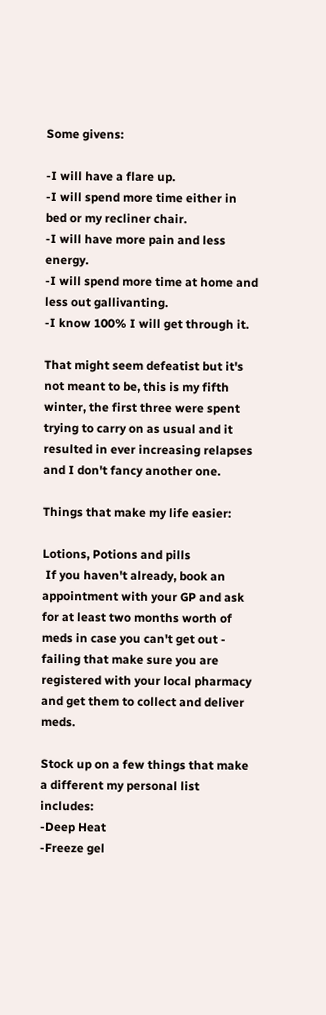Some givens:

-I will have a flare up.
-I will spend more time either in bed or my recliner chair.
-I will have more pain and less energy.
-I will spend more time at home and less out gallivanting.
-I know 100% I will get through it.

That might seem defeatist but it's not meant to be, this is my fifth winter, the first three were spent trying to carry on as usual and it resulted in ever increasing relapses and I don't fancy another one.

Things that make my life easier:

Lotions, Potions and pills
 If you haven't already, book an appointment with your GP and ask for at least two months worth of meds in case you can't get out - failing that make sure you are registered with your local pharmacy and get them to collect and deliver meds.

Stock up on a few things that make a different my personal list includes:
-Deep Heat
-Freeze gel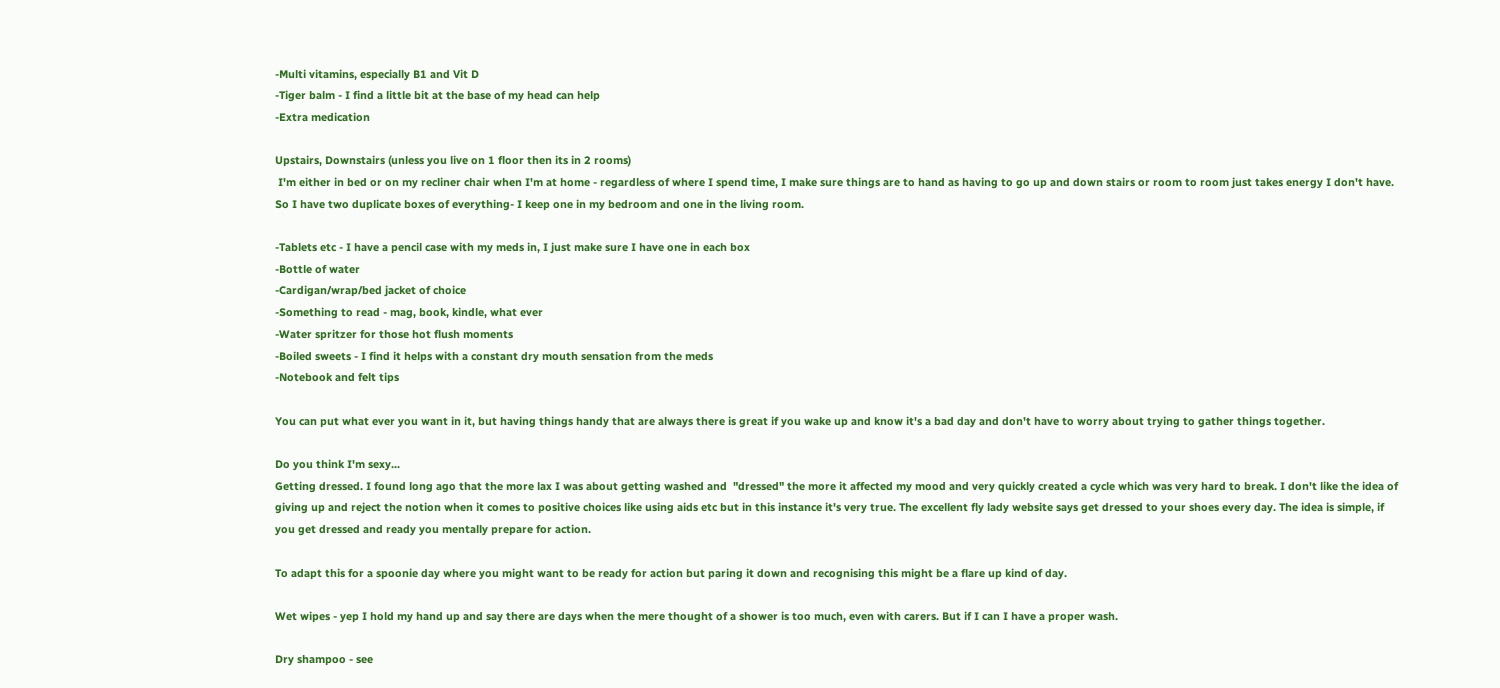-Multi vitamins, especially B1 and Vit D
-Tiger balm - I find a little bit at the base of my head can help
-Extra medication

Upstairs, Downstairs (unless you live on 1 floor then its in 2 rooms)
 I'm either in bed or on my recliner chair when I'm at home - regardless of where I spend time, I make sure things are to hand as having to go up and down stairs or room to room just takes energy I don't have. So I have two duplicate boxes of everything- I keep one in my bedroom and one in the living room.

-Tablets etc - I have a pencil case with my meds in, I just make sure I have one in each box
-Bottle of water
-Cardigan/wrap/bed jacket of choice
-Something to read - mag, book, kindle, what ever
-Water spritzer for those hot flush moments
-Boiled sweets - I find it helps with a constant dry mouth sensation from the meds
-Notebook and felt tips

You can put what ever you want in it, but having things handy that are always there is great if you wake up and know it's a bad day and don't have to worry about trying to gather things together.

Do you think I'm sexy...
Getting dressed. I found long ago that the more lax I was about getting washed and  "dressed" the more it affected my mood and very quickly created a cycle which was very hard to break. I don't like the idea of giving up and reject the notion when it comes to positive choices like using aids etc but in this instance it's very true. The excellent fly lady website says get dressed to your shoes every day. The idea is simple, if you get dressed and ready you mentally prepare for action.

To adapt this for a spoonie day where you might want to be ready for action but paring it down and recognising this might be a flare up kind of day.

Wet wipes - yep I hold my hand up and say there are days when the mere thought of a shower is too much, even with carers. But if I can I have a proper wash.

Dry shampoo - see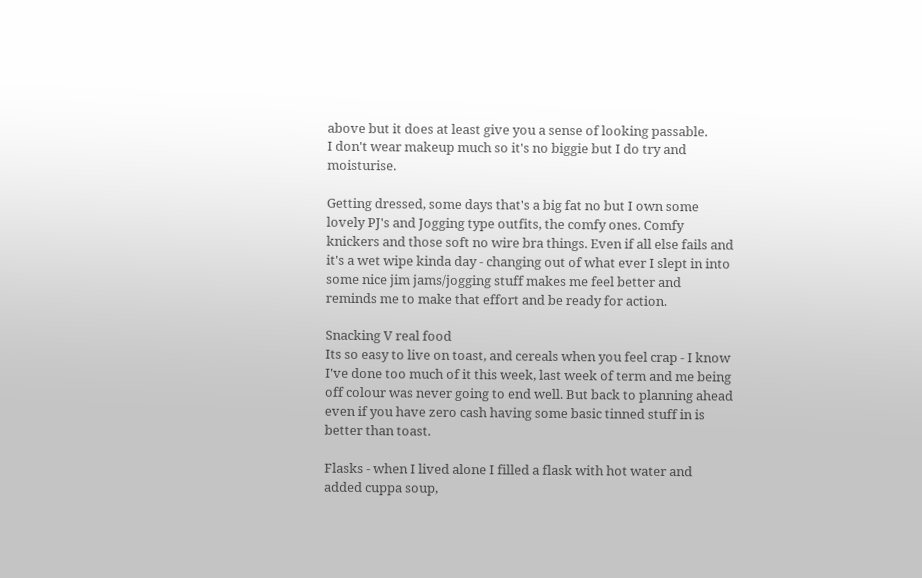above but it does at least give you a sense of looking passable.
I don't wear makeup much so it's no biggie but I do try and moisturise.

Getting dressed, some days that's a big fat no but I own some lovely PJ's and Jogging type outfits, the comfy ones. Comfy knickers and those soft no wire bra things. Even if all else fails and it's a wet wipe kinda day - changing out of what ever I slept in into some nice jim jams/jogging stuff makes me feel better and reminds me to make that effort and be ready for action.

Snacking V real food
Its so easy to live on toast, and cereals when you feel crap - I know I've done too much of it this week, last week of term and me being off colour was never going to end well. But back to planning ahead even if you have zero cash having some basic tinned stuff in is better than toast.

Flasks - when I lived alone I filled a flask with hot water and added cuppa soup,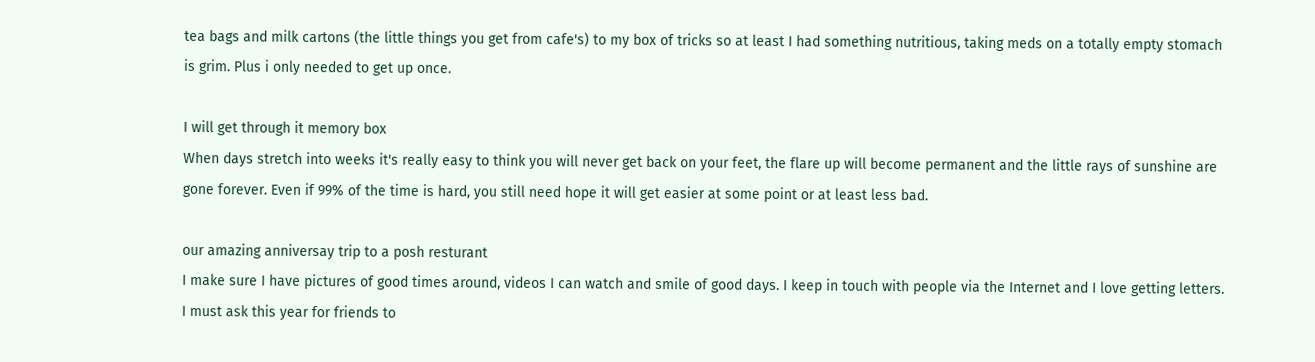tea bags and milk cartons (the little things you get from cafe's) to my box of tricks so at least I had something nutritious, taking meds on a totally empty stomach is grim. Plus i only needed to get up once.

I will get through it memory box
When days stretch into weeks it's really easy to think you will never get back on your feet, the flare up will become permanent and the little rays of sunshine are gone forever. Even if 99% of the time is hard, you still need hope it will get easier at some point or at least less bad.

our amazing anniversay trip to a posh resturant
I make sure I have pictures of good times around, videos I can watch and smile of good days. I keep in touch with people via the Internet and I love getting letters. I must ask this year for friends to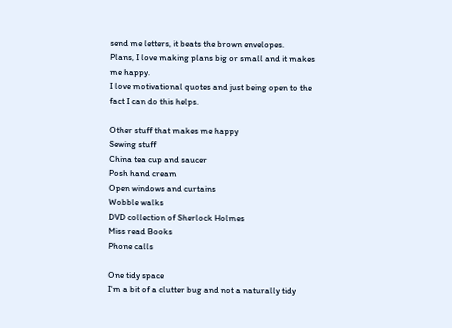send me letters, it beats the brown envelopes.
Plans, I love making plans big or small and it makes me happy.
I love motivational quotes and just being open to the fact I can do this helps.

Other stuff that makes me happy
Sewing stuff
China tea cup and saucer
Posh hand cream
Open windows and curtains
Wobble walks
DVD collection of Sherlock Holmes
Miss read Books
Phone calls

One tidy space
I'm a bit of a clutter bug and not a naturally tidy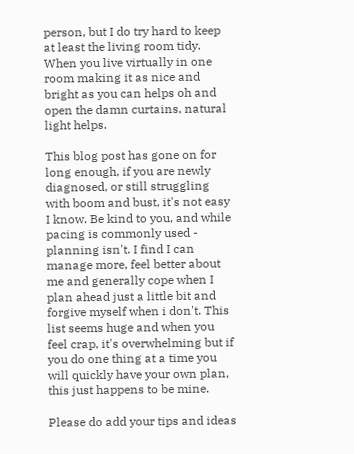person, but I do try hard to keep at least the living room tidy. When you live virtually in one room making it as nice and bright as you can helps oh and open the damn curtains, natural light helps.

This blog post has gone on for long enough, if you are newly diagnosed, or still struggling with boom and bust, it's not easy I know. Be kind to you, and while pacing is commonly used - planning isn't. I find I can manage more, feel better about me and generally cope when I plan ahead just a little bit and forgive myself when i don't. This list seems huge and when you feel crap, it's overwhelming but if you do one thing at a time you will quickly have your own plan, this just happens to be mine.

Please do add your tips and ideas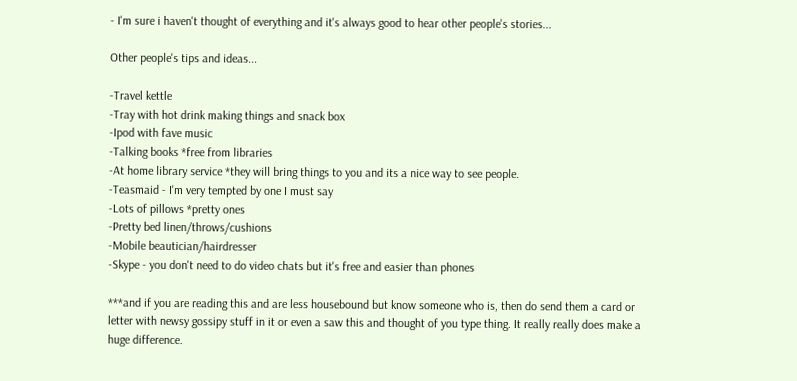- I'm sure i haven't thought of everything and it's always good to hear other people's stories...

Other people's tips and ideas...

-Travel kettle
-Tray with hot drink making things and snack box
-Ipod with fave music
-Talking books *free from libraries
-At home library service *they will bring things to you and its a nice way to see people.
-Teasmaid - I'm very tempted by one I must say
-Lots of pillows *pretty ones
-Pretty bed linen/throws/cushions
-Mobile beautician/hairdresser
-Skype - you don't need to do video chats but it's free and easier than phones

***and if you are reading this and are less housebound but know someone who is, then do send them a card or letter with newsy gossipy stuff in it or even a saw this and thought of you type thing. It really really does make a huge difference.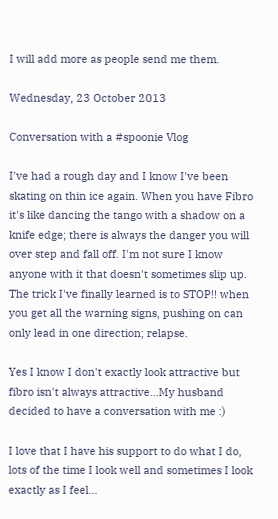I will add more as people send me them.

Wednesday, 23 October 2013

Conversation with a #spoonie Vlog

I've had a rough day and I know I've been skating on thin ice again. When you have Fibro it's like dancing the tango with a shadow on a knife edge; there is always the danger you will over step and fall off. I'm not sure I know anyone with it that doesn't sometimes slip up. The trick I've finally learned is to STOP!! when you get all the warning signs, pushing on can only lead in one direction; relapse.

Yes I know I don't exactly look attractive but fibro isn't always attractive...My husband decided to have a conversation with me :)

I love that I have his support to do what I do, lots of the time I look well and sometimes I look exactly as I feel...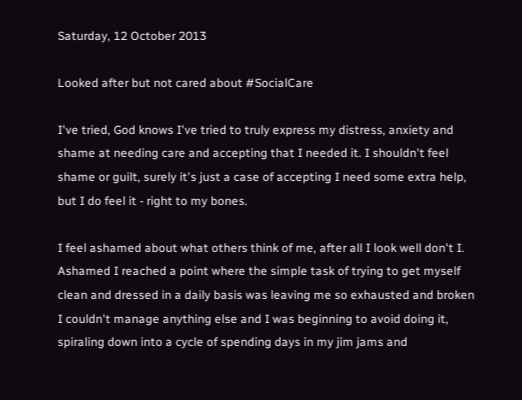Saturday, 12 October 2013

Looked after but not cared about #SocialCare

I've tried, God knows I've tried to truly express my distress, anxiety and shame at needing care and accepting that I needed it. I shouldn't feel shame or guilt, surely it's just a case of accepting I need some extra help, but I do feel it - right to my bones.

I feel ashamed about what others think of me, after all I look well don't I. Ashamed I reached a point where the simple task of trying to get myself clean and dressed in a daily basis was leaving me so exhausted and broken I couldn't manage anything else and I was beginning to avoid doing it, spiraling down into a cycle of spending days in my jim jams and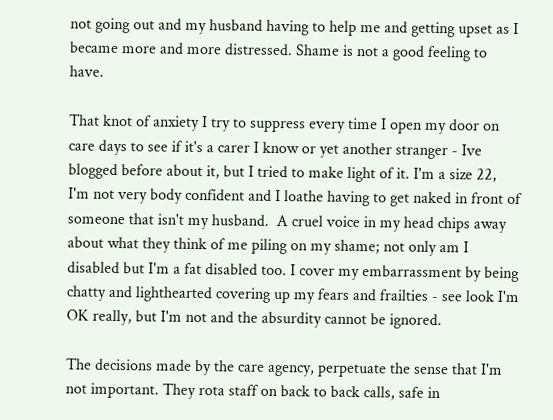not going out and my husband having to help me and getting upset as I became more and more distressed. Shame is not a good feeling to have.

That knot of anxiety I try to suppress every time I open my door on care days to see if it's a carer I know or yet another stranger - Ive blogged before about it, but I tried to make light of it. I'm a size 22, I'm not very body confident and I loathe having to get naked in front of someone that isn't my husband.  A cruel voice in my head chips away about what they think of me piling on my shame; not only am I disabled but I'm a fat disabled too. I cover my embarrassment by being chatty and lighthearted covering up my fears and frailties - see look I'm OK really, but I'm not and the absurdity cannot be ignored.

The decisions made by the care agency, perpetuate the sense that I'm not important. They rota staff on back to back calls, safe in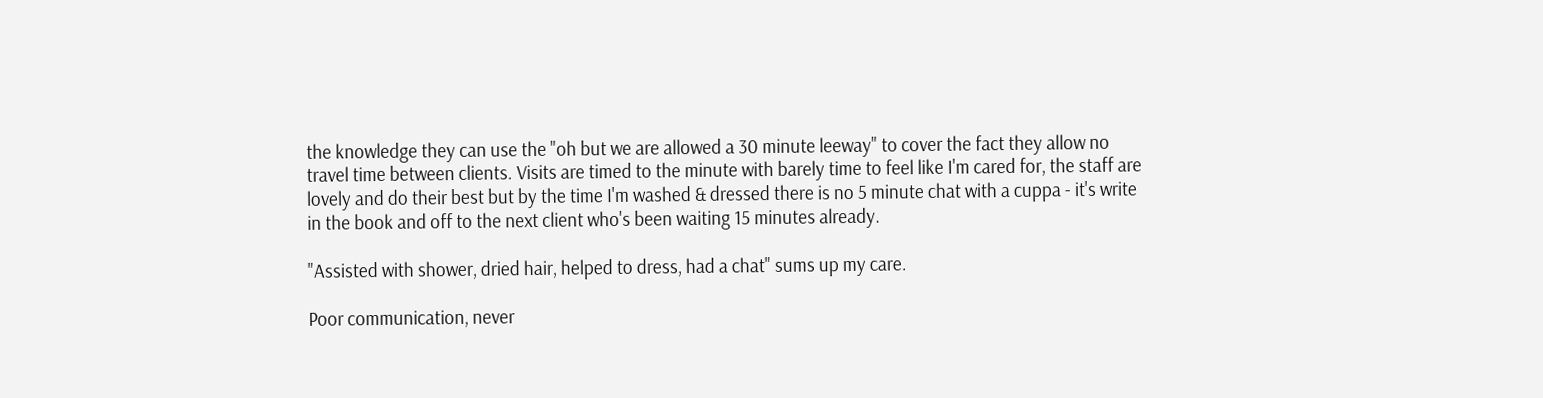the knowledge they can use the "oh but we are allowed a 30 minute leeway" to cover the fact they allow no travel time between clients. Visits are timed to the minute with barely time to feel like I'm cared for, the staff are lovely and do their best but by the time I'm washed & dressed there is no 5 minute chat with a cuppa - it's write in the book and off to the next client who's been waiting 15 minutes already.

"Assisted with shower, dried hair, helped to dress, had a chat" sums up my care.

Poor communication, never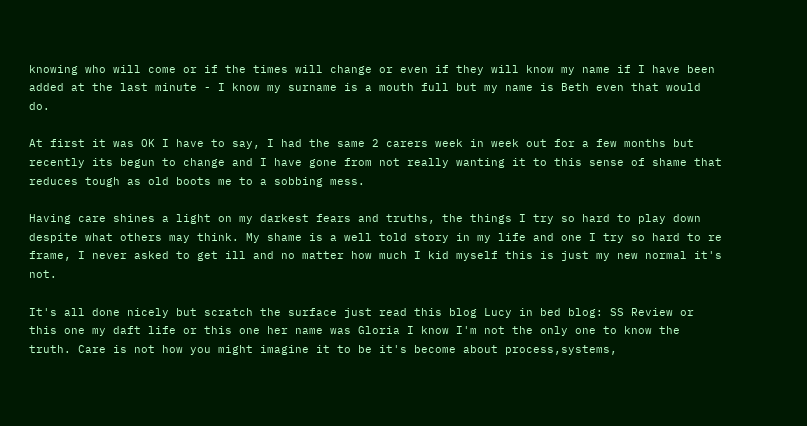knowing who will come or if the times will change or even if they will know my name if I have been added at the last minute - I know my surname is a mouth full but my name is Beth even that would do.

At first it was OK I have to say, I had the same 2 carers week in week out for a few months but recently its begun to change and I have gone from not really wanting it to this sense of shame that reduces tough as old boots me to a sobbing mess.

Having care shines a light on my darkest fears and truths, the things I try so hard to play down despite what others may think. My shame is a well told story in my life and one I try so hard to re frame, I never asked to get ill and no matter how much I kid myself this is just my new normal it's not.

It's all done nicely but scratch the surface just read this blog Lucy in bed blog: SS Review or this one my daft life or this one her name was Gloria I know I'm not the only one to know the truth. Care is not how you might imagine it to be it's become about process,systems,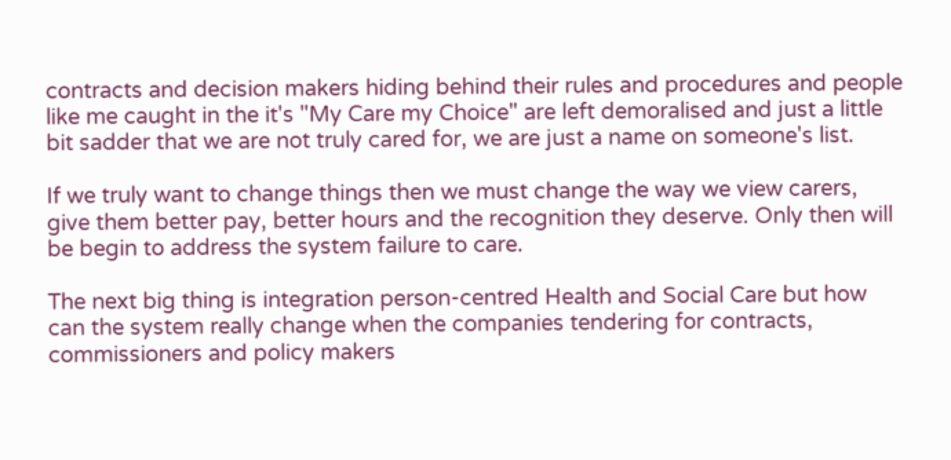contracts and decision makers hiding behind their rules and procedures and people like me caught in the it's "My Care my Choice" are left demoralised and just a little bit sadder that we are not truly cared for, we are just a name on someone's list.

If we truly want to change things then we must change the way we view carers, give them better pay, better hours and the recognition they deserve. Only then will be begin to address the system failure to care.

The next big thing is integration person-centred Health and Social Care but how can the system really change when the companies tendering for contracts, commissioners and policy makers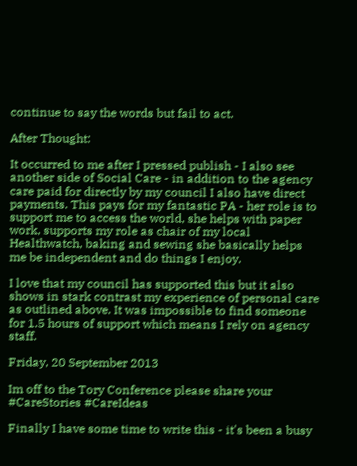continue to say the words but fail to act.

After Thought:

It occurred to me after I pressed publish - I also see another side of Social Care - in addition to the agency care paid for directly by my council I also have direct payments. This pays for my fantastic PA - her role is to support me to access the world, she helps with paper work, supports my role as chair of my local Healthwatch, baking and sewing she basically helps me be independent and do things I enjoy.

I love that my council has supported this but it also shows in stark contrast my experience of personal care as outlined above. It was impossible to find someone for 1.5 hours of support which means I rely on agency staff.

Friday, 20 September 2013

Im off to the Tory Conference please share your #CareStories #CareIdeas

Finally I have some time to write this - it's been a busy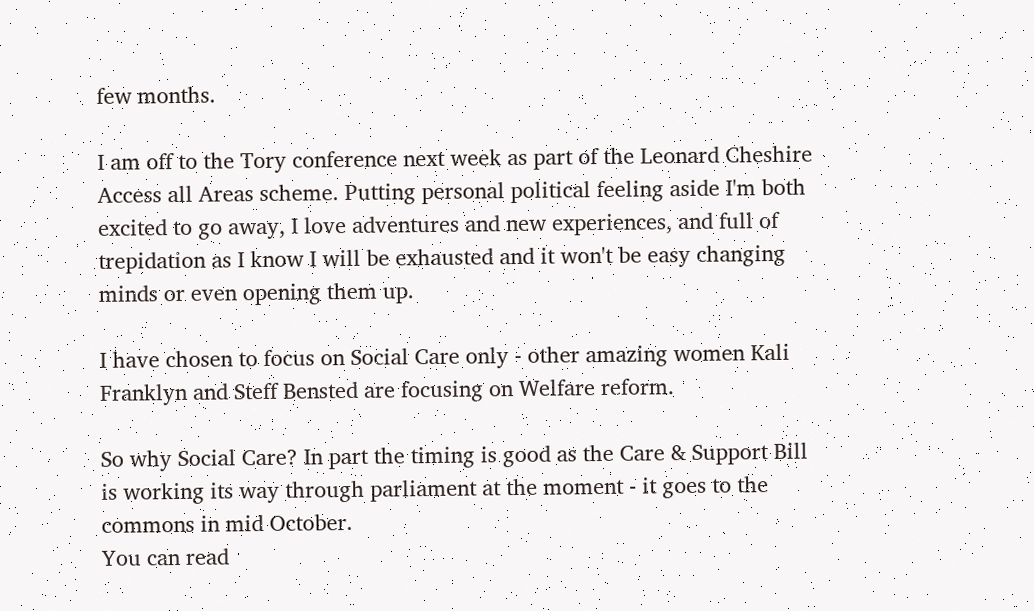few months.

I am off to the Tory conference next week as part of the Leonard Cheshire Access all Areas scheme. Putting personal political feeling aside I'm both excited to go away, I love adventures and new experiences, and full of trepidation as I know I will be exhausted and it won't be easy changing minds or even opening them up.

I have chosen to focus on Social Care only - other amazing women Kali Franklyn and Steff Bensted are focusing on Welfare reform.

So why Social Care? In part the timing is good as the Care & Support Bill is working its way through parliament at the moment - it goes to the commons in mid October.
You can read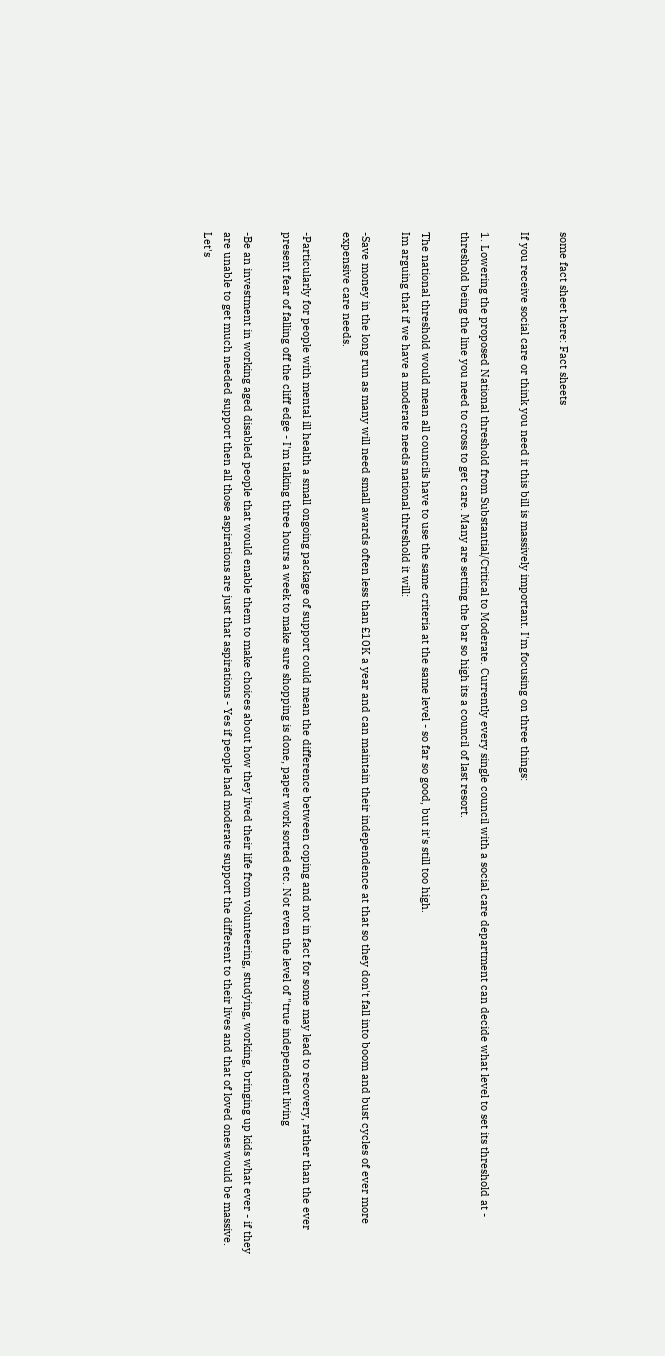some fact sheet here: Fact sheets

If you receive social care or think you need it this bill is massively important. I'm focusing on three things:

1. Lowering the proposed National threshold from Substantial/Critical to Moderate. Currently every single council with a social care department can decide what level to set its threshold at - threshold being the line you need to cross to get care. Many are setting the bar so high its a council of last resort.

The national threshold would mean all councils have to use the same criteria at the same level - so far so good, but it's still too high.
Im arguing that if we have a moderate needs national threshold it will:

-Save money in the long run as many will need small awards often less than £10K a year and can maintain their independence at that so they don't fall into boom and bust cycles of ever more expensive care needs.

-Particularly for people with mental ill health a small ongoing package of support could mean the difference between coping and not in fact for some may lead to recovery, rather than the ever present fear of falling off the cliff edge - I'm talking three hours a week to make sure shopping is done, paper work sorted etc. Not even the level of "true independent living

-Be an investment in working aged disabled people that would enable them to make choices about how they lived their life from volunteering, studying, working, bringing up kids what ever - if they are unable to get much needed support then all those aspirations are just that aspirations - Yes if people had moderate support the different to their lives and that of loved ones would be massive. Let's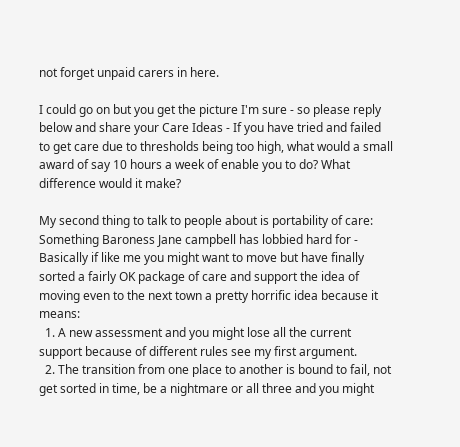not forget unpaid carers in here.

I could go on but you get the picture I'm sure - so please reply below and share your Care Ideas - If you have tried and failed to get care due to thresholds being too high, what would a small award of say 10 hours a week of enable you to do? What difference would it make?

My second thing to talk to people about is portability of care: Something Baroness Jane campbell has lobbied hard for - Basically if like me you might want to move but have finally sorted a fairly OK package of care and support the idea of moving even to the next town a pretty horrific idea because it means:
  1. A new assessment and you might lose all the current support because of different rules see my first argument.
  2. The transition from one place to another is bound to fail, not get sorted in time, be a nightmare or all three and you might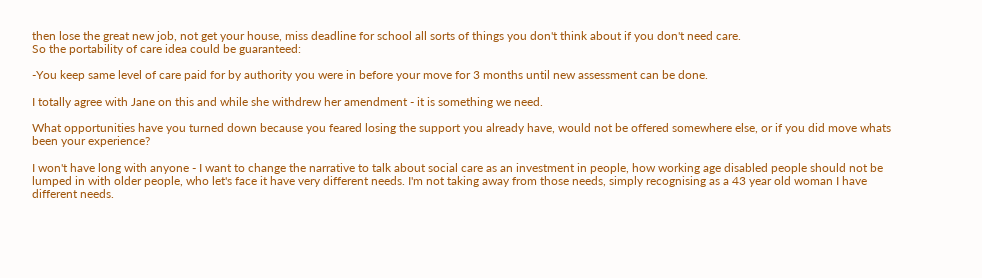then lose the great new job, not get your house, miss deadline for school all sorts of things you don't think about if you don't need care.
So the portability of care idea could be guaranteed:

-You keep same level of care paid for by authority you were in before your move for 3 months until new assessment can be done.

I totally agree with Jane on this and while she withdrew her amendment - it is something we need.

What opportunities have you turned down because you feared losing the support you already have, would not be offered somewhere else, or if you did move whats been your experience?

I won't have long with anyone - I want to change the narrative to talk about social care as an investment in people, how working age disabled people should not be lumped in with older people, who let's face it have very different needs. I'm not taking away from those needs, simply recognising as a 43 year old woman I have different needs.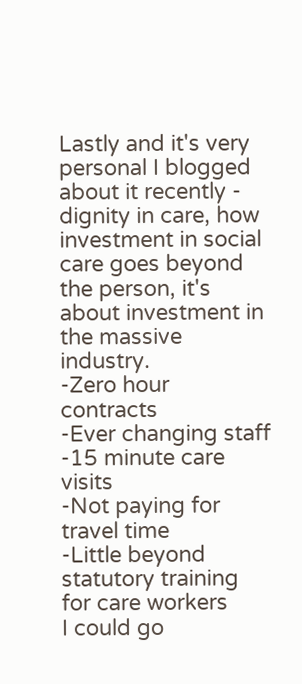Lastly and it's very personal I blogged about it recently - dignity in care, how investment in social care goes beyond the person, it's about investment in the massive industry.
-Zero hour contracts
-Ever changing staff
-15 minute care visits
-Not paying for travel time
-Little beyond statutory training for care workers
I could go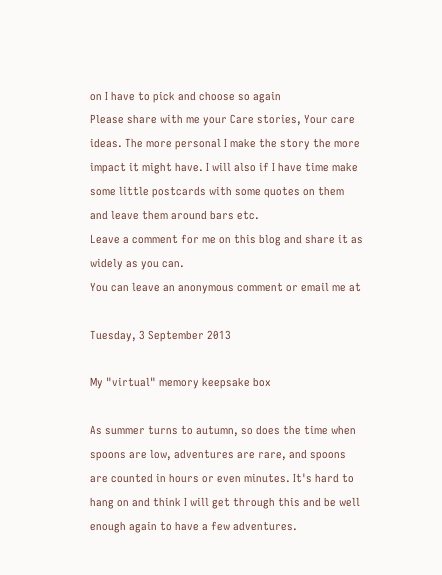on I have to pick and choose so again
Please share with me your Care stories, Your care ideas. The more personal I make the story the more impact it might have. I will also if I have time make some little postcards with some quotes on them and leave them around bars etc.
Leave a comment for me on this blog and share it as widely as you can.
You can leave an anonymous comment or email me at

Tuesday, 3 September 2013

My "virtual" memory keepsake box

As summer turns to autumn, so does the time when spoons are low, adventures are rare, and spoons are counted in hours or even minutes. It's hard to hang on and think I will get through this and be well enough again to have a few adventures.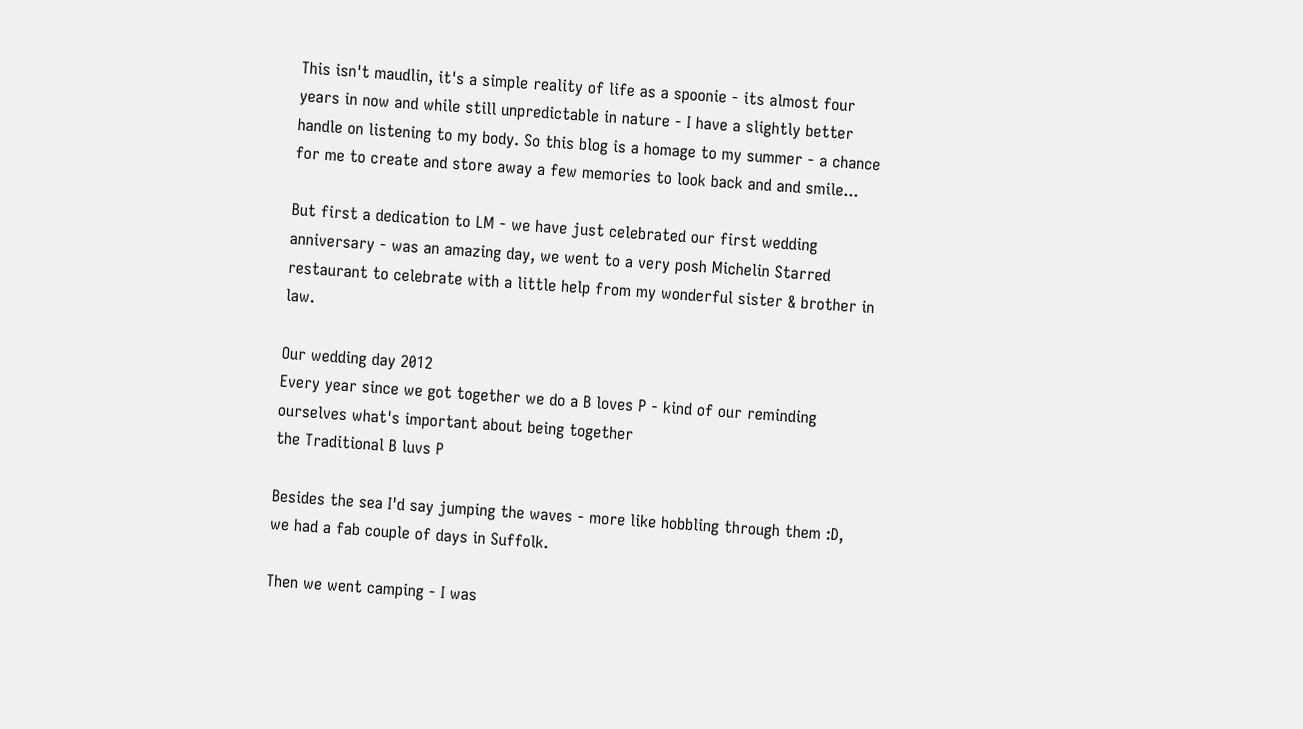This isn't maudlin, it's a simple reality of life as a spoonie - its almost four years in now and while still unpredictable in nature - I have a slightly better handle on listening to my body. So this blog is a homage to my summer - a chance for me to create and store away a few memories to look back and and smile...

But first a dedication to LM - we have just celebrated our first wedding anniversary - was an amazing day, we went to a very posh Michelin Starred restaurant to celebrate with a little help from my wonderful sister & brother in law.

Our wedding day 2012
Every year since we got together we do a B loves P - kind of our reminding ourselves what's important about being together
the Traditional B luvs P

Besides the sea I'd say jumping the waves - more like hobbling through them :D, we had a fab couple of days in Suffolk.

Then we went camping - I was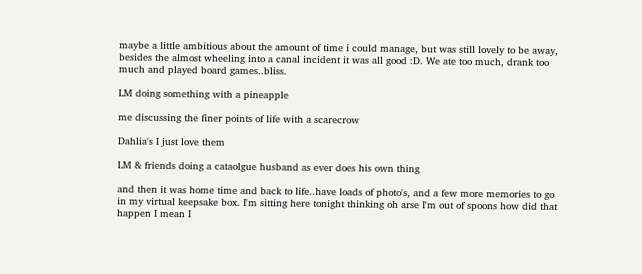maybe a little ambitious about the amount of time i could manage, but was still lovely to be away, besides the almost wheeling into a canal incident it was all good :D. We ate too much, drank too much and played board games..bliss.

LM doing something with a pineapple

me discussing the finer points of life with a scarecrow

Dahlia's I just love them

LM & friends doing a cataolgue husband as ever does his own thing

and then it was home time and back to life..have loads of photo's, and a few more memories to go in my virtual keepsake box. I'm sitting here tonight thinking oh arse I'm out of spoons how did that happen I mean I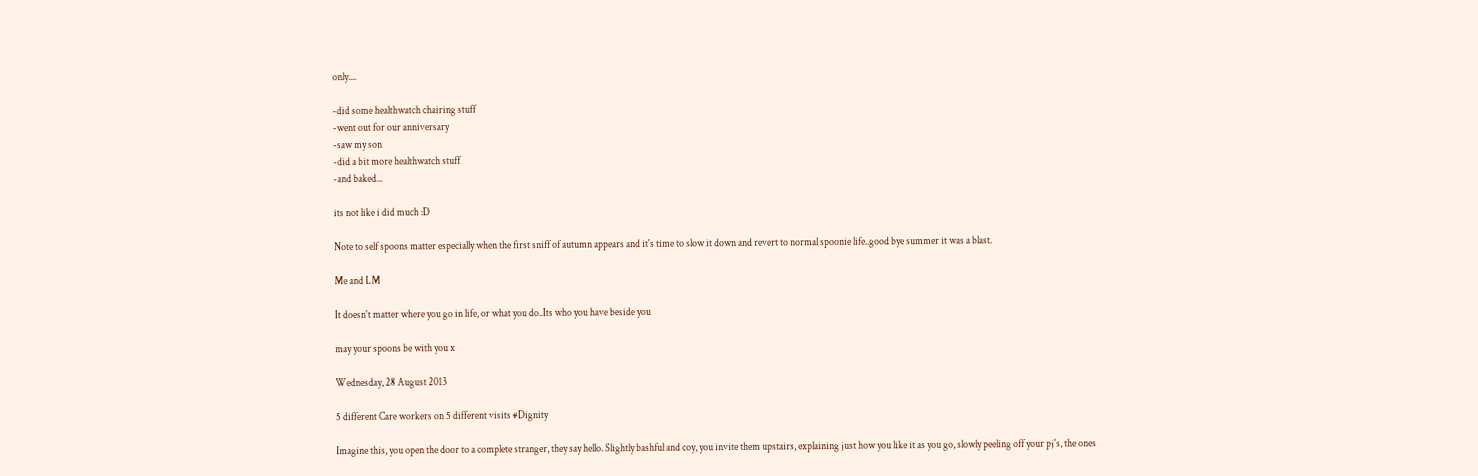only....

-did some healthwatch chairing stuff
-went out for our anniversary
-saw my son
-did a bit more healthwatch stuff
-and baked...

its not like i did much :D

Note to self spoons matter especially when the first sniff of autumn appears and it's time to slow it down and revert to normal spoonie life..good bye summer it was a blast.

Me and LM

It doesn't matter where you go in life, or what you do..Its who you have beside you

may your spoons be with you x

Wednesday, 28 August 2013

5 different Care workers on 5 different visits #Dignity

Imagine this, you open the door to a complete stranger, they say hello. Slightly bashful and coy, you invite them upstairs, explaining just how you like it as you go, slowly peeling off your pj's, the ones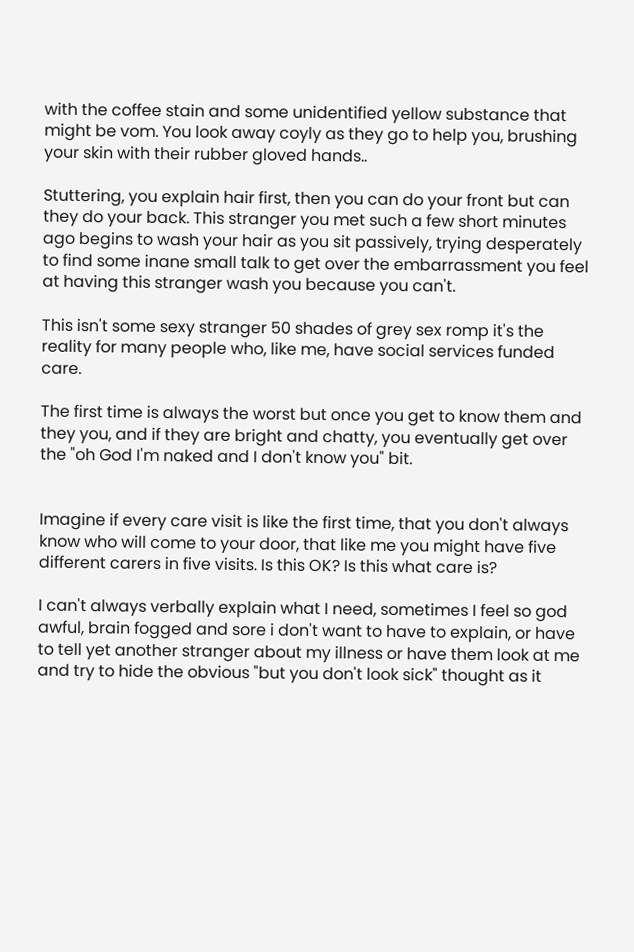with the coffee stain and some unidentified yellow substance that might be vom. You look away coyly as they go to help you, brushing your skin with their rubber gloved hands..

Stuttering, you explain hair first, then you can do your front but can they do your back. This stranger you met such a few short minutes ago begins to wash your hair as you sit passively, trying desperately to find some inane small talk to get over the embarrassment you feel at having this stranger wash you because you can't.

This isn't some sexy stranger 50 shades of grey sex romp it's the reality for many people who, like me, have social services funded care.

The first time is always the worst but once you get to know them and they you, and if they are bright and chatty, you eventually get over the "oh God I'm naked and I don't know you" bit.


Imagine if every care visit is like the first time, that you don't always know who will come to your door, that like me you might have five different carers in five visits. Is this OK? Is this what care is?

I can't always verbally explain what I need, sometimes I feel so god awful, brain fogged and sore i don't want to have to explain, or have to tell yet another stranger about my illness or have them look at me and try to hide the obvious "but you don't look sick" thought as it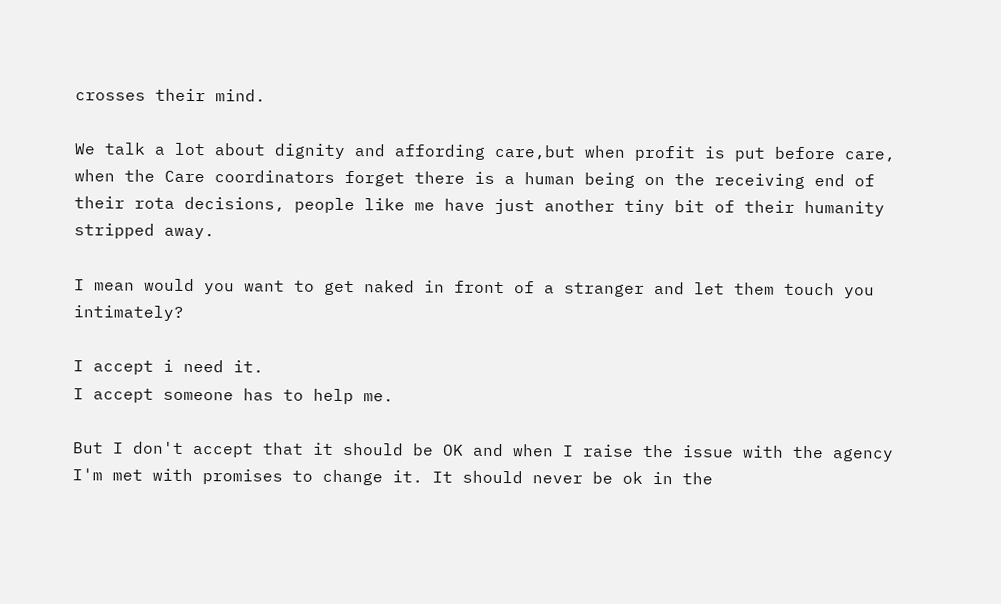crosses their mind.

We talk a lot about dignity and affording care,but when profit is put before care, when the Care coordinators forget there is a human being on the receiving end of their rota decisions, people like me have just another tiny bit of their humanity stripped away.

I mean would you want to get naked in front of a stranger and let them touch you intimately?

I accept i need it.
I accept someone has to help me.

But I don't accept that it should be OK and when I raise the issue with the agency I'm met with promises to change it. It should never be ok in the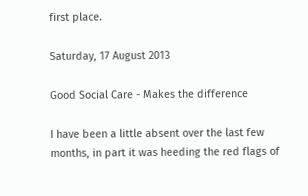first place.

Saturday, 17 August 2013

Good Social Care - Makes the difference

I have been a little absent over the last few months, in part it was heeding the red flags of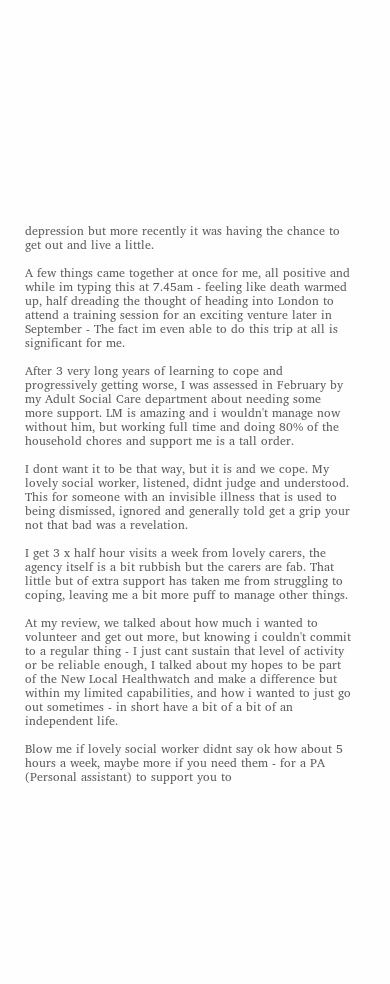depression but more recently it was having the chance to get out and live a little.

A few things came together at once for me, all positive and while im typing this at 7.45am - feeling like death warmed up, half dreading the thought of heading into London to attend a training session for an exciting venture later in September - The fact im even able to do this trip at all is significant for me.

After 3 very long years of learning to cope and progressively getting worse, I was assessed in February by my Adult Social Care department about needing some more support. LM is amazing and i wouldn't manage now without him, but working full time and doing 80% of the household chores and support me is a tall order.

I dont want it to be that way, but it is and we cope. My lovely social worker, listened, didnt judge and understood. This for someone with an invisible illness that is used to being dismissed, ignored and generally told get a grip your not that bad was a revelation.

I get 3 x half hour visits a week from lovely carers, the agency itself is a bit rubbish but the carers are fab. That little but of extra support has taken me from struggling to coping, leaving me a bit more puff to manage other things.

At my review, we talked about how much i wanted to volunteer and get out more, but knowing i couldn't commit to a regular thing - I just cant sustain that level of activity or be reliable enough, I talked about my hopes to be part of the New Local Healthwatch and make a difference but within my limited capabilities, and how i wanted to just go out sometimes - in short have a bit of a bit of an independent life.

Blow me if lovely social worker didnt say ok how about 5 hours a week, maybe more if you need them - for a PA (Personal assistant) to support you to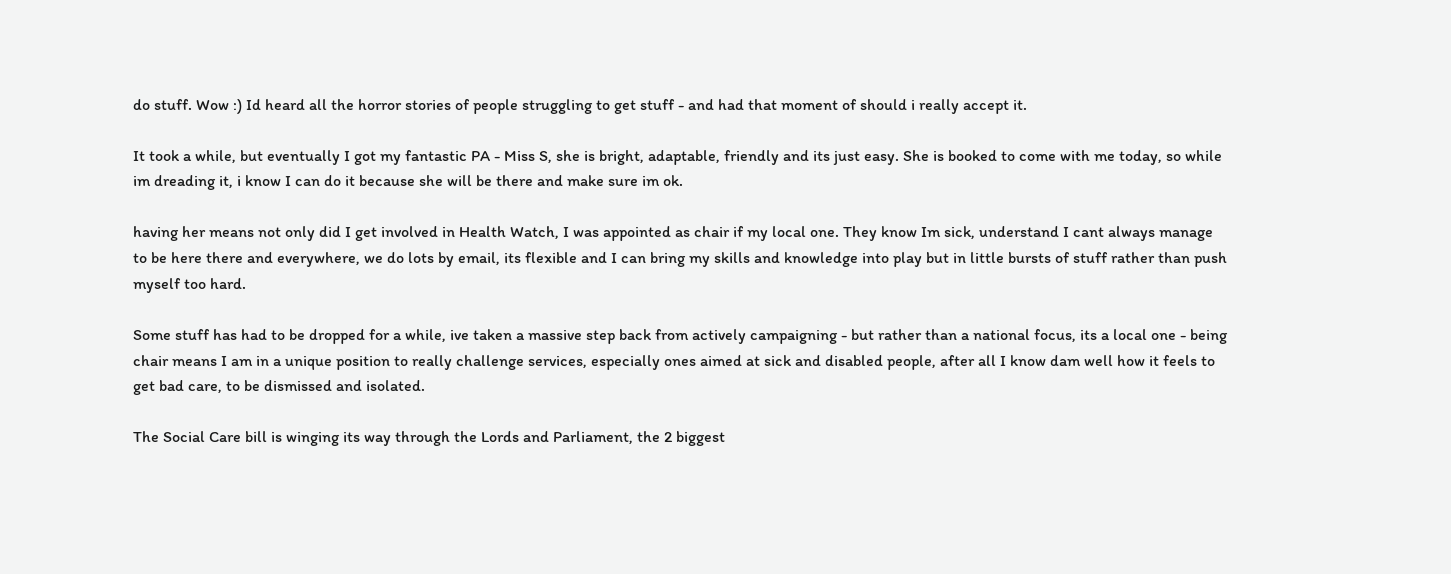do stuff. Wow :) Id heard all the horror stories of people struggling to get stuff - and had that moment of should i really accept it.

It took a while, but eventually I got my fantastic PA - Miss S, she is bright, adaptable, friendly and its just easy. She is booked to come with me today, so while im dreading it, i know I can do it because she will be there and make sure im ok.

having her means not only did I get involved in Health Watch, I was appointed as chair if my local one. They know Im sick, understand I cant always manage to be here there and everywhere, we do lots by email, its flexible and I can bring my skills and knowledge into play but in little bursts of stuff rather than push myself too hard.

Some stuff has had to be dropped for a while, ive taken a massive step back from actively campaigning - but rather than a national focus, its a local one - being chair means I am in a unique position to really challenge services, especially ones aimed at sick and disabled people, after all I know dam well how it feels to get bad care, to be dismissed and isolated.

The Social Care bill is winging its way through the Lords and Parliament, the 2 biggest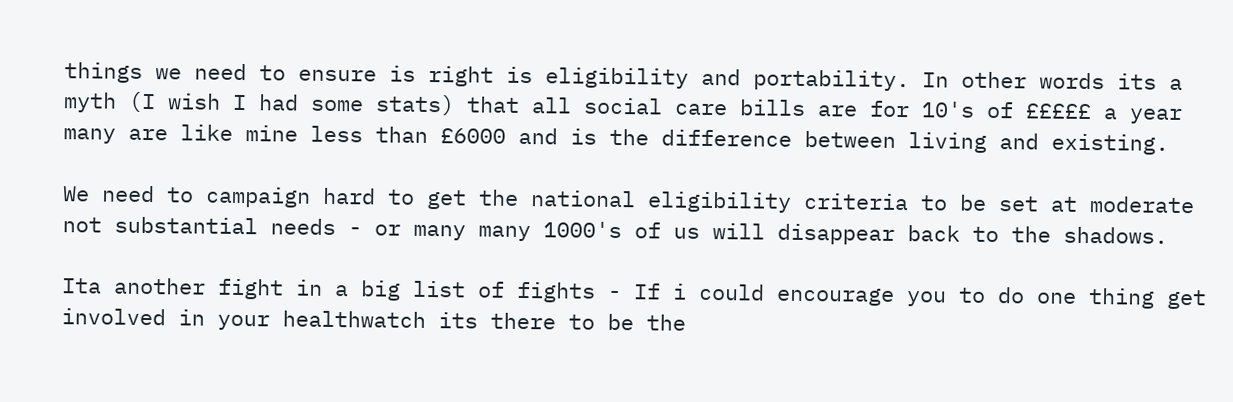things we need to ensure is right is eligibility and portability. In other words its a myth (I wish I had some stats) that all social care bills are for 10's of £££££ a year many are like mine less than £6000 and is the difference between living and existing.

We need to campaign hard to get the national eligibility criteria to be set at moderate not substantial needs - or many many 1000's of us will disappear back to the shadows.

Ita another fight in a big list of fights - If i could encourage you to do one thing get involved in your healthwatch its there to be the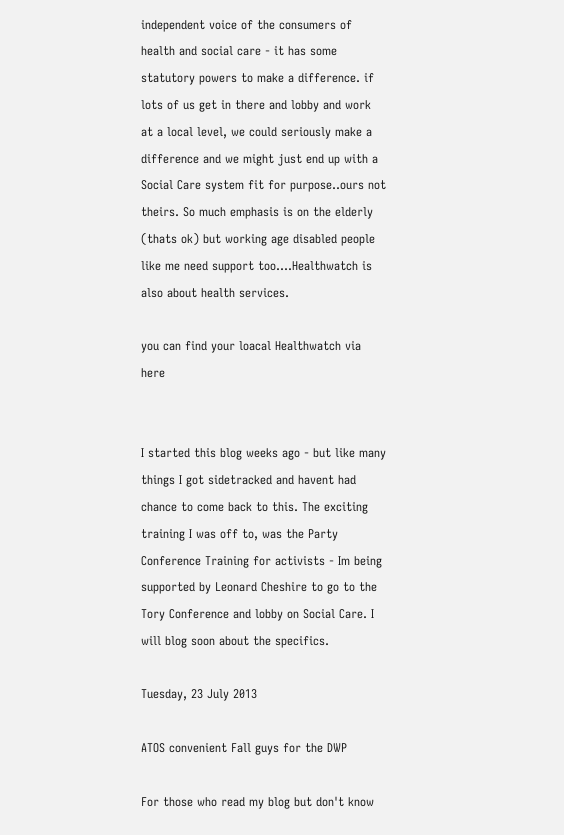independent voice of the consumers of health and social care - it has some statutory powers to make a difference. if lots of us get in there and lobby and work at a local level, we could seriously make a difference and we might just end up with a Social Care system fit for purpose..ours not theirs. So much emphasis is on the elderly (thats ok) but working age disabled people like me need support too....Healthwatch is also about health services.

you can find your loacal Healthwatch via here


I started this blog weeks ago - but like many things I got sidetracked and havent had chance to come back to this. The exciting training I was off to, was the Party Conference Training for activists - Im being supported by Leonard Cheshire to go to the Tory Conference and lobby on Social Care. I will blog soon about the specifics.

Tuesday, 23 July 2013

ATOS convenient Fall guys for the DWP

For those who read my blog but don't know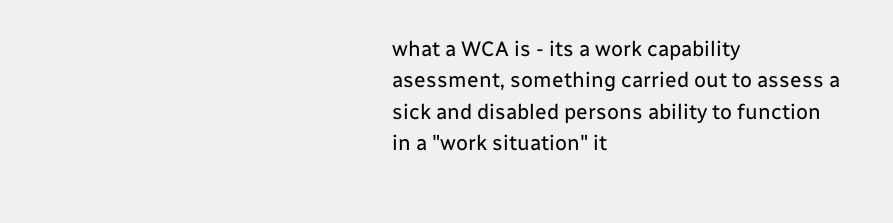what a WCA is - its a work capability asessment, something carried out to assess a sick and disabled persons ability to function in a "work situation" it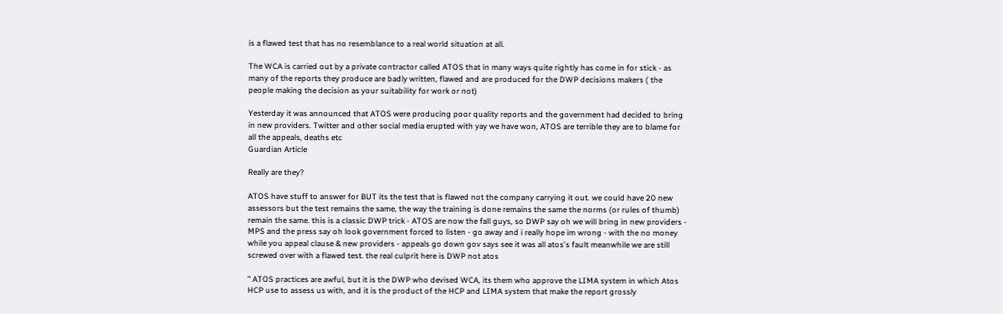is a flawed test that has no resemblance to a real world situation at all.

The WCA is carried out by a private contractor called ATOS that in many ways quite rightly has come in for stick - as many of the reports they produce are badly written, flawed and are produced for the DWP decisions makers ( the people making the decision as your suitability for work or not)

Yesterday it was announced that ATOS were producing poor quality reports and the government had decided to bring in new providers. Twitter and other social media erupted with yay we have won, ATOS are terrible they are to blame for all the appeals, deaths etc
Guardian Article

Really are they?

ATOS have stuff to answer for BUT its the test that is flawed not the company carrying it out. we could have 20 new assessors but the test remains the same, the way the training is done remains the same the norms (or rules of thumb) remain the same. this is a classic DWP trick - ATOS are now the fall guys, so DWP say oh we will bring in new providers - MPS and the press say oh look government forced to listen - go away and i really hope im wrong - with the no money while you appeal clause & new providers - appeals go down gov says see it was all atos's fault meanwhile we are still screwed over with a flawed test. the real culprit here is DWP not atos

" ATOS practices are awful, but it is the DWP who devised WCA, its them who approve the LIMA system in which Atos HCP use to assess us with, and it is the product of the HCP and LIMA system that make the report grossly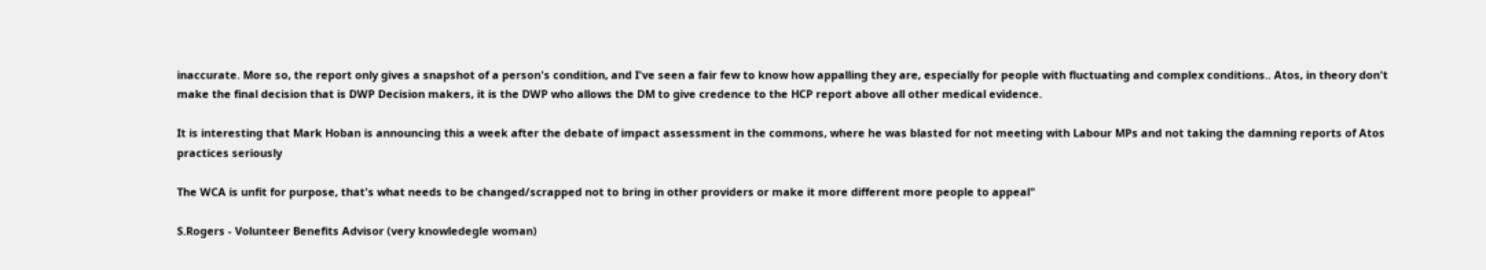inaccurate. More so, the report only gives a snapshot of a person's condition, and I've seen a fair few to know how appalling they are, especially for people with fluctuating and complex conditions.. Atos, in theory don't make the final decision that is DWP Decision makers, it is the DWP who allows the DM to give credence to the HCP report above all other medical evidence.

It is interesting that Mark Hoban is announcing this a week after the debate of impact assessment in the commons, where he was blasted for not meeting with Labour MPs and not taking the damning reports of Atos practices seriously

The WCA is unfit for purpose, that's what needs to be changed/scrapped not to bring in other providers or make it more different more people to appeal"

S.Rogers - Volunteer Benefits Advisor (very knowledegle woman)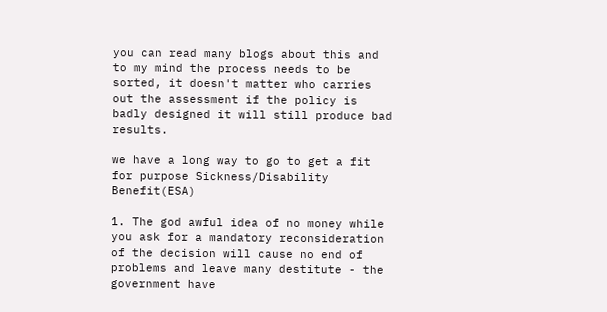you can read many blogs about this and to my mind the process needs to be sorted, it doesn't matter who carries out the assessment if the policy is badly designed it will still produce bad results.

we have a long way to go to get a fit for purpose Sickness/Disability Benefit(ESA)

1. The god awful idea of no money while you ask for a mandatory reconsideration of the decision will cause no end of problems and leave many destitute - the government have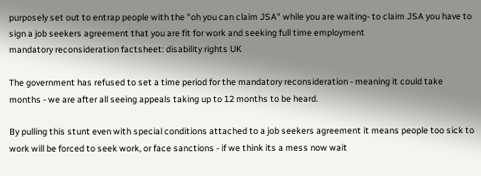purposely set out to entrap people with the "oh you can claim JSA" while you are waiting- to claim JSA you have to sign a job seekers agreement that you are fit for work and seeking full time employment
mandatory reconsideration factsheet: disability rights UK

The government has refused to set a time period for the mandatory reconsideration - meaning it could take months - we are after all seeing appeals taking up to 12 months to be heard.

By pulling this stunt even with special conditions attached to a job seekers agreement it means people too sick to work will be forced to seek work, or face sanctions - if we think its a mess now wait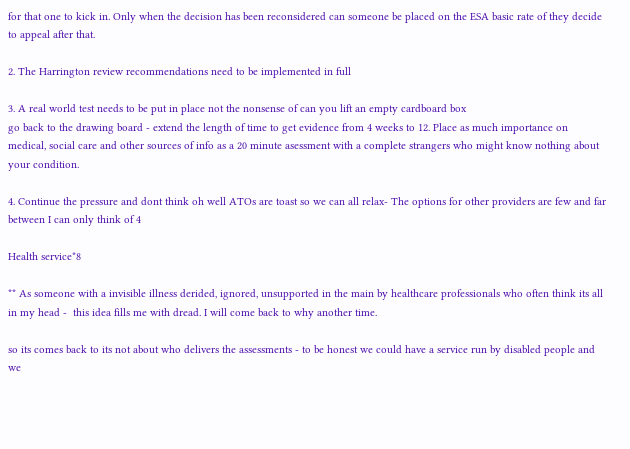for that one to kick in. Only when the decision has been reconsidered can someone be placed on the ESA basic rate of they decide to appeal after that.

2. The Harrington review recommendations need to be implemented in full

3. A real world test needs to be put in place not the nonsense of can you lift an empty cardboard box
go back to the drawing board - extend the length of time to get evidence from 4 weeks to 12. Place as much importance on medical, social care and other sources of info as a 20 minute asessment with a complete strangers who might know nothing about your condition.

4. Continue the pressure and dont think oh well ATOs are toast so we can all relax- The options for other providers are few and far between I can only think of 4

Health service*8

** As someone with a invisible illness derided, ignored, unsupported in the main by healthcare professionals who often think its all in my head -  this idea fills me with dread. I will come back to why another time.

so its comes back to its not about who delivers the assessments - to be honest we could have a service run by disabled people and we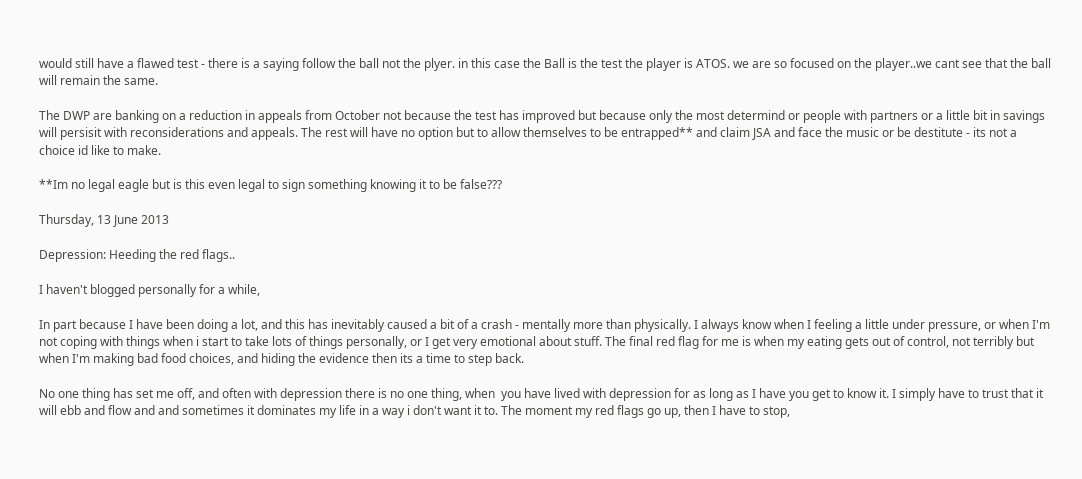would still have a flawed test - there is a saying follow the ball not the plyer. in this case the Ball is the test the player is ATOS. we are so focused on the player..we cant see that the ball will remain the same.

The DWP are banking on a reduction in appeals from October not because the test has improved but because only the most determind or people with partners or a little bit in savings will persisit with reconsiderations and appeals. The rest will have no option but to allow themselves to be entrapped** and claim JSA and face the music or be destitute - its not a choice id like to make.

**Im no legal eagle but is this even legal to sign something knowing it to be false???

Thursday, 13 June 2013

Depression: Heeding the red flags..

I haven't blogged personally for a while,

In part because I have been doing a lot, and this has inevitably caused a bit of a crash - mentally more than physically. I always know when I feeling a little under pressure, or when I'm not coping with things when i start to take lots of things personally, or I get very emotional about stuff. The final red flag for me is when my eating gets out of control, not terribly but when I'm making bad food choices, and hiding the evidence then its a time to step back.

No one thing has set me off, and often with depression there is no one thing, when  you have lived with depression for as long as I have you get to know it. I simply have to trust that it will ebb and flow and and sometimes it dominates my life in a way i don't want it to. The moment my red flags go up, then I have to stop,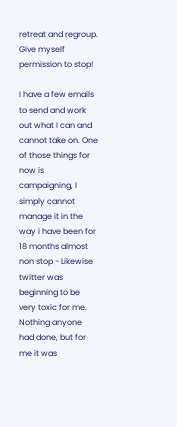retreat and regroup. Give myself permission to stop!

I have a few emails to send and work out what I can and cannot take on. One of those things for now is campaigning, I simply cannot manage it in the way i have been for 18 months almost non stop - Likewise twitter was beginning to be very toxic for me. Nothing anyone had done, but for me it was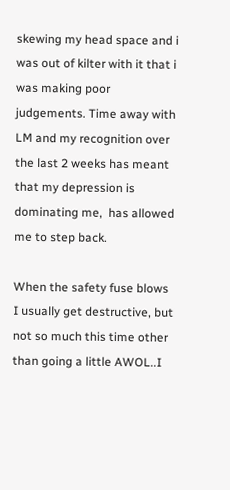skewing my head space and i was out of kilter with it that i was making poor judgements. Time away with LM and my recognition over the last 2 weeks has meant that my depression is dominating me,  has allowed me to step back.

When the safety fuse blows I usually get destructive, but not so much this time other than going a little AWOL..I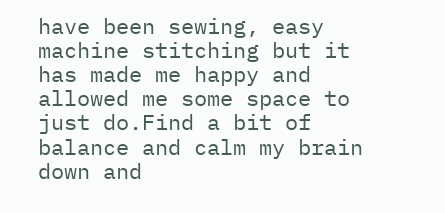have been sewing, easy machine stitching but it has made me happy and allowed me some space to just do.Find a bit of balance and calm my brain down and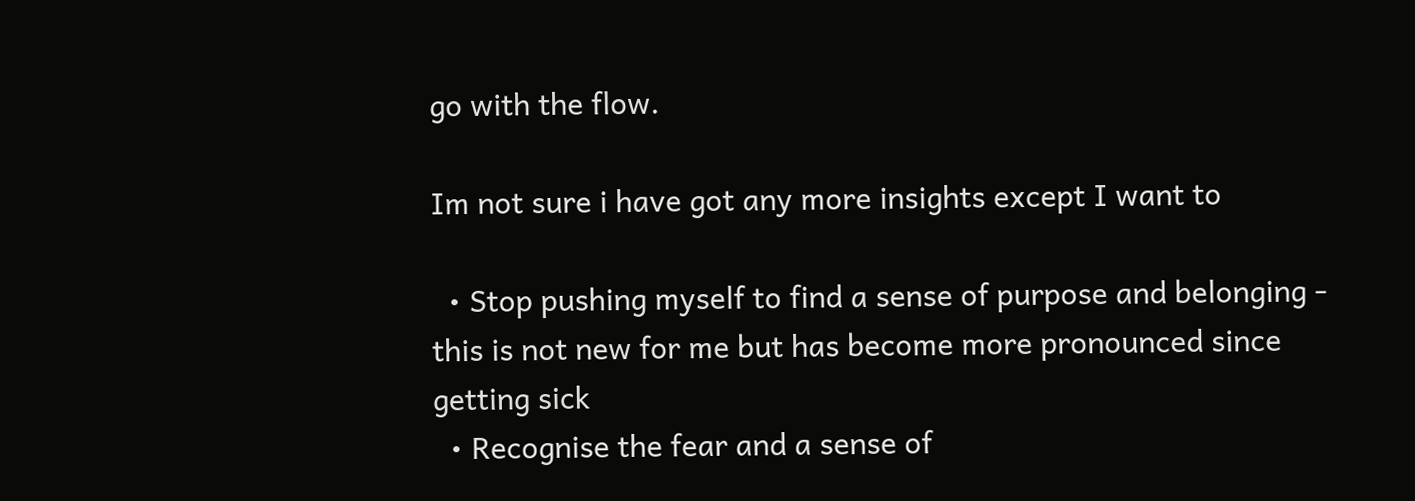go with the flow.

Im not sure i have got any more insights except I want to

  • Stop pushing myself to find a sense of purpose and belonging - this is not new for me but has become more pronounced since getting sick
  • Recognise the fear and a sense of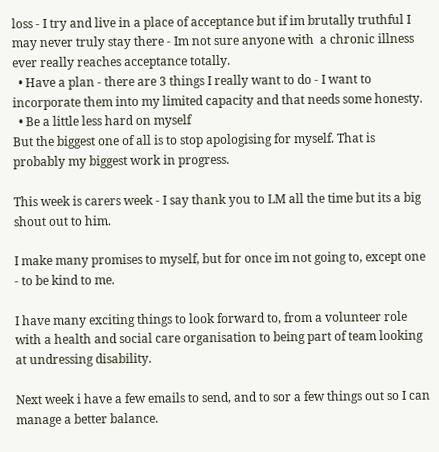loss - I try and live in a place of acceptance but if im brutally truthful I may never truly stay there - Im not sure anyone with  a chronic illness ever really reaches acceptance totally.
  • Have a plan - there are 3 things I really want to do - I want to incorporate them into my limited capacity and that needs some honesty.
  • Be a little less hard on myself
But the biggest one of all is to stop apologising for myself. That is probably my biggest work in progress.

This week is carers week - I say thank you to LM all the time but its a big shout out to him.

I make many promises to myself, but for once im not going to, except one - to be kind to me.

I have many exciting things to look forward to, from a volunteer role with a health and social care organisation to being part of team looking at undressing disability.

Next week i have a few emails to send, and to sor a few things out so I can manage a better balance.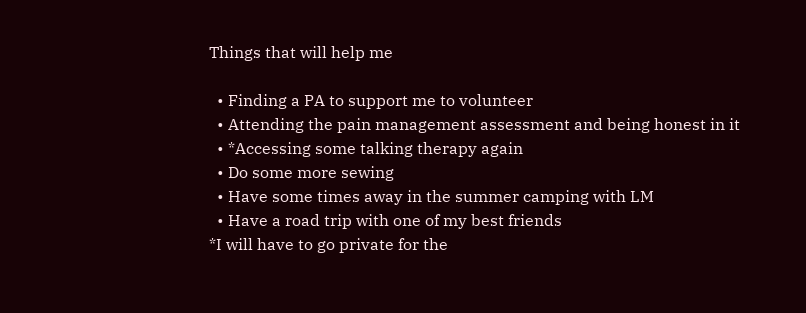Things that will help me

  • Finding a PA to support me to volunteer
  • Attending the pain management assessment and being honest in it
  • *Accessing some talking therapy again
  • Do some more sewing
  • Have some times away in the summer camping with LM
  • Have a road trip with one of my best friends
*I will have to go private for the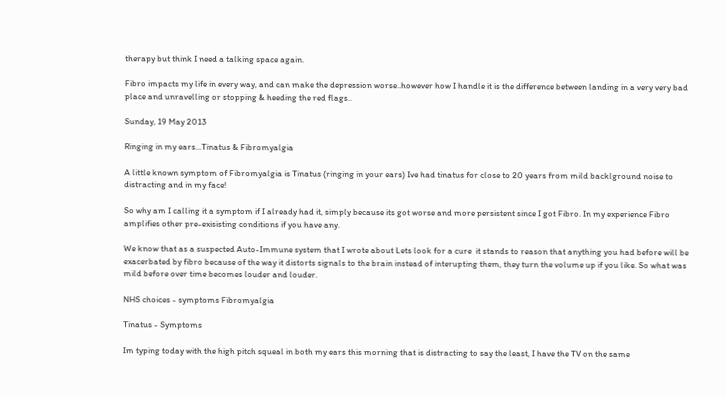therapy but think I need a talking space again.

Fibro impacts my life in every way, and can make the depression worse..however how I handle it is the difference between landing in a very very bad place and unravelling or stopping & heeding the red flags..

Sunday, 19 May 2013

Ringing in my ears...Tinatus & Fibromyalgia

A little known symptom of Fibromyalgia is Tinatus (ringing in your ears) Ive had tinatus for close to 20 years from mild backlground noise to distracting and in my face!

So why am I calling it a symptom if I already had it, simply because its got worse and more persistent since I got Fibro. In my experience Fibro amplifies other pre-exisisting conditions if you have any.

We know that as a suspected Auto-Immune system that I wrote about Lets look for a cure  it stands to reason that anything you had before will be exacerbated by fibro because of the way it distorts signals to the brain instead of interupting them, they turn the volume up if you like. So what was mild before over time becomes louder and louder.

NHS choices - symptoms Fibromyalgia

Tinatus - Symptoms

Im typing today with the high pitch squeal in both my ears this morning that is distracting to say the least, I have the TV on the same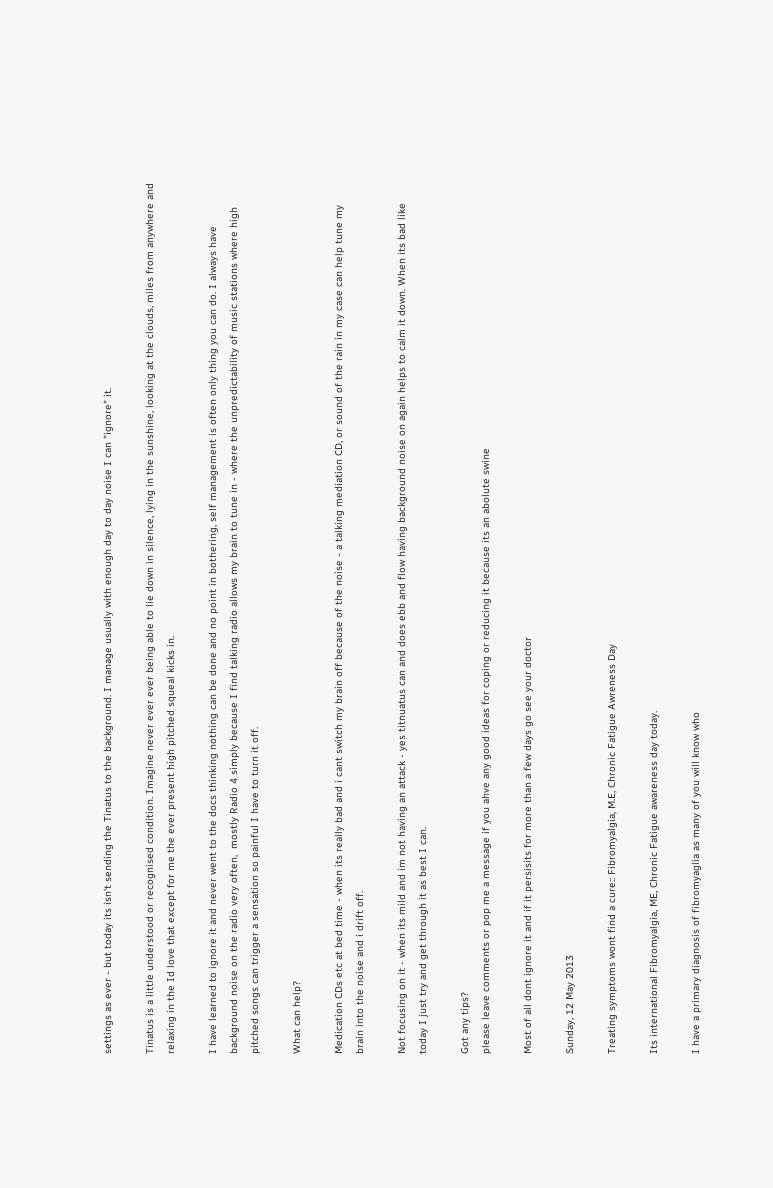settings as ever - but today its isn't sending the Tinatus to the background. I manage usually with enough day to day noise I can "ignore" it.

Tinatus is a little understood or recognised condition. Imagine never ever ever being able to lie down in silence, lying in the sunshine, looking at the clouds, miles from anywhere and relaxing in the Id love that except for me the ever present high pitched squeal kicks in.

I have learned to ignore it and never went to the docs thinking nothing can be done and no point in bothering, self management is often only thing you can do. I always have background noise on the radio very often,  mostly Radio 4 simply because I find talking radio allows my brain to tune in - where the unpredictability of music stations where high pitched songs can trigger a sensation so painful I have to turn it off.

What can help?

Medication CDs etc at bed time - when its really bad and i cant switch my brain off because of the noise - a talking mediation CD, or sound of the rain in my case can help tune my brain into the noise and i drift off.

Not focusing on it - when its mild and im not having an attack - yes titnuatus can and does ebb and flow having background noise on again helps to calm it down. When its bad like today I just try and get through it as best I can.

Got any tips?
please leave comments or pop me a message if you ahve any good ideas for coping or reducing it because its an abolute swine

Most of all dont ignore it and if it persisits for more than a few days go see your doctor

Sunday, 12 May 2013

Treating symptoms wont find a cure:: Fibromyalgia, M.E, Chronic Fatigue Awreness Day

Its international Fibromyalgia, ME, Chronic Fatigue awareness day today.

I have a primary diagnosis of fibromyaglia as many of you will know who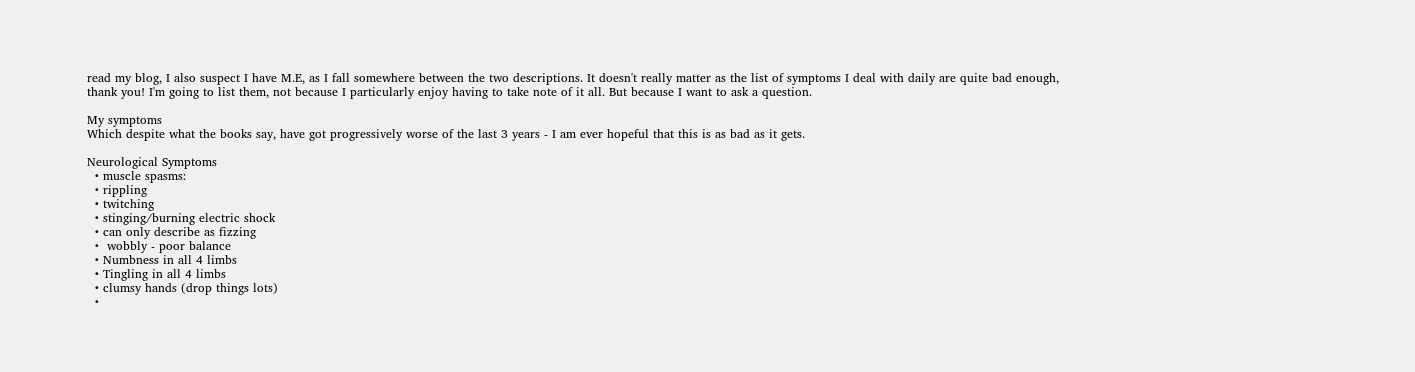read my blog, I also suspect I have M.E, as I fall somewhere between the two descriptions. It doesn't really matter as the list of symptoms I deal with daily are quite bad enough, thank you! I'm going to list them, not because I particularly enjoy having to take note of it all. But because I want to ask a question.

My symptoms
Which despite what the books say, have got progressively worse of the last 3 years - I am ever hopeful that this is as bad as it gets.

Neurological Symptoms
  • muscle spasms:
  • rippling
  • twitching
  • stinging/burning electric shock
  • can only describe as fizzing
  •  wobbly - poor balance
  • Numbness in all 4 limbs
  • Tingling in all 4 limbs
  • clumsy hands (drop things lots)
  •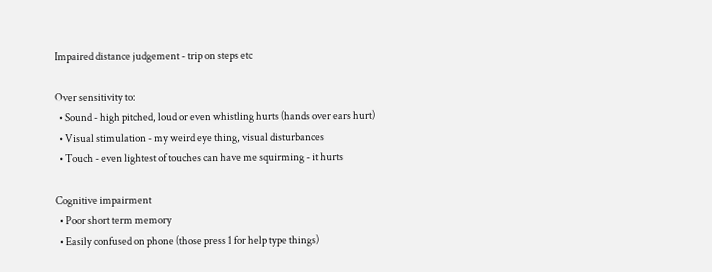Impaired distance judgement - trip on steps etc

Over sensitivity to:
  • Sound - high pitched, loud or even whistling hurts (hands over ears hurt)
  • Visual stimulation - my weird eye thing, visual disturbances
  • Touch - even lightest of touches can have me squirming - it hurts

Cognitive impairment
  • Poor short term memory
  • Easily confused on phone (those press 1 for help type things)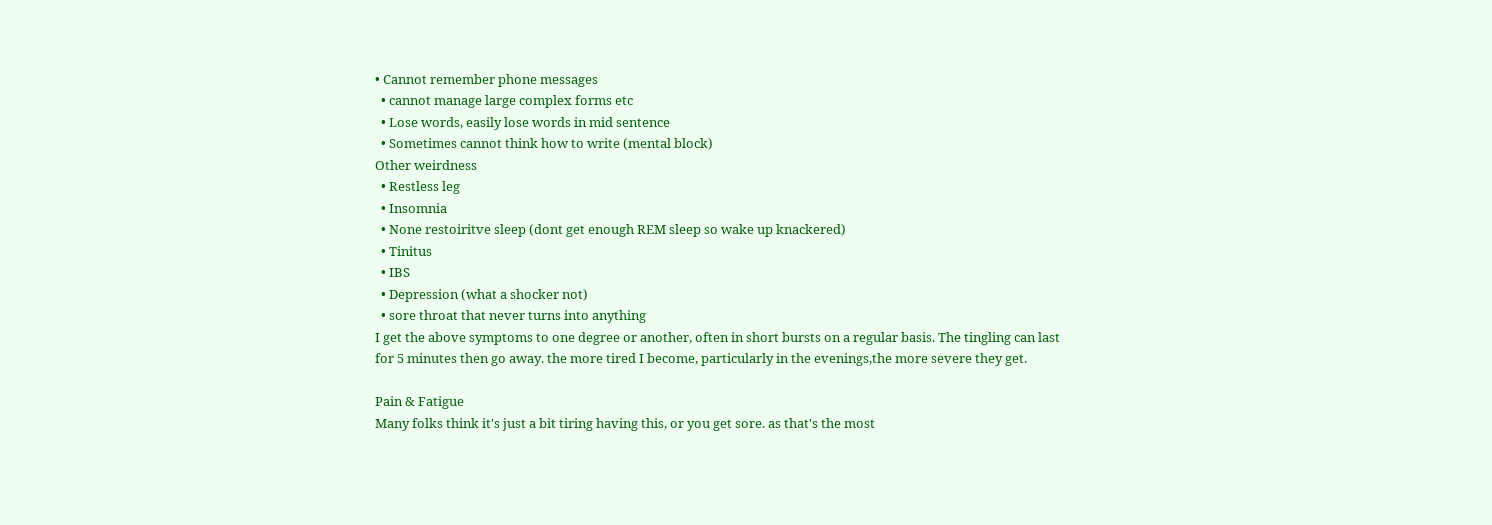• Cannot remember phone messages
  • cannot manage large complex forms etc
  • Lose words, easily lose words in mid sentence
  • Sometimes cannot think how to write (mental block)
Other weirdness
  • Restless leg
  • Insomnia
  • None restoiritve sleep (dont get enough REM sleep so wake up knackered)
  • Tinitus
  • IBS
  • Depression (what a shocker not)
  • sore throat that never turns into anything
I get the above symptoms to one degree or another, often in short bursts on a regular basis. The tingling can last for 5 minutes then go away. the more tired I become, particularly in the evenings,the more severe they get.

Pain & Fatigue
Many folks think it's just a bit tiring having this, or you get sore. as that's the most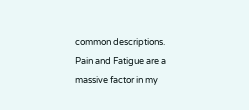common descriptions. Pain and Fatigue are a massive factor in my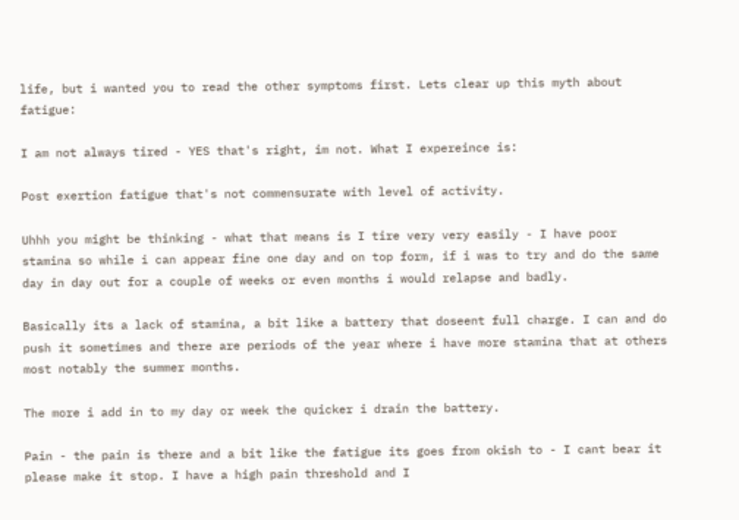life, but i wanted you to read the other symptoms first. Lets clear up this myth about fatigue:

I am not always tired - YES that's right, im not. What I expereince is:

Post exertion fatigue that's not commensurate with level of activity.

Uhhh you might be thinking - what that means is I tire very very easily - I have poor stamina so while i can appear fine one day and on top form, if i was to try and do the same day in day out for a couple of weeks or even months i would relapse and badly.

Basically its a lack of stamina, a bit like a battery that doseent full charge. I can and do push it sometimes and there are periods of the year where i have more stamina that at others most notably the summer months.

The more i add in to my day or week the quicker i drain the battery.

Pain - the pain is there and a bit like the fatigue its goes from okish to - I cant bear it please make it stop. I have a high pain threshold and I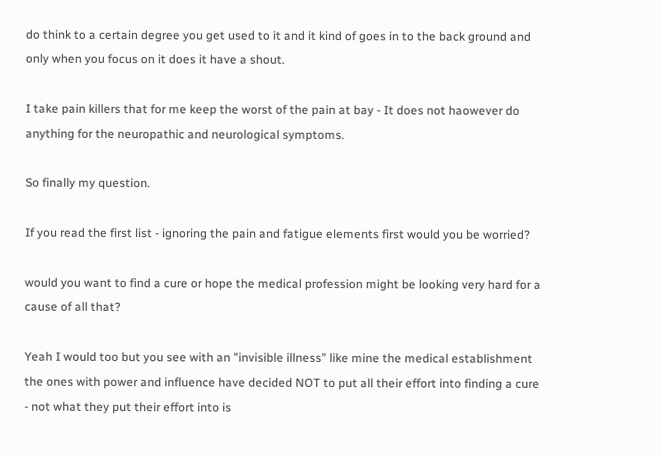do think to a certain degree you get used to it and it kind of goes in to the back ground and only when you focus on it does it have a shout.

I take pain killers that for me keep the worst of the pain at bay - It does not haowever do anything for the neuropathic and neurological symptoms.

So finally my question.

If you read the first list - ignoring the pain and fatigue elements first would you be worried?

would you want to find a cure or hope the medical profession might be looking very hard for a cause of all that?

Yeah I would too but you see with an "invisible illness" like mine the medical establishment the ones with power and influence have decided NOT to put all their effort into finding a cure - not what they put their effort into is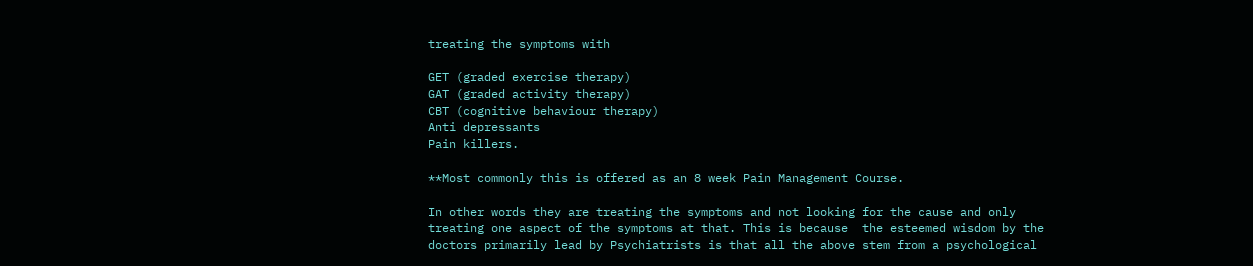treating the symptoms with

GET (graded exercise therapy)
GAT (graded activity therapy)
CBT (cognitive behaviour therapy)
Anti depressants
Pain killers.

**Most commonly this is offered as an 8 week Pain Management Course.

In other words they are treating the symptoms and not looking for the cause and only treating one aspect of the symptoms at that. This is because  the esteemed wisdom by the doctors primarily lead by Psychiatrists is that all the above stem from a psychological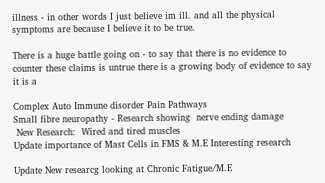illness - in other words I just believe im ill. and all the physical symptoms are because I believe it to be true.

There is a huge battle going on - to say that there is no evidence to counter these claims is untrue there is a growing body of evidence to say it is a

Complex Auto Immune disorder Pain Pathways
Small fibre neuropathy - Research showing  nerve ending damage
 New Research:  Wired and tired muscles
Update importance of Mast Cells in FMS & M.E Interesting research

Update New researcg looking at Chronic Fatigue/M.E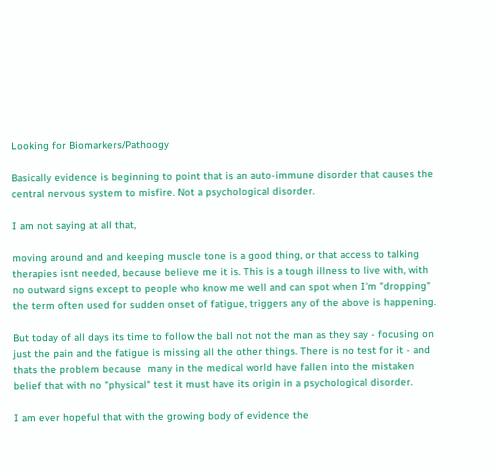Looking for Biomarkers/Pathoogy

Basically evidence is beginning to point that is an auto-immune disorder that causes the central nervous system to misfire. Not a psychological disorder.

I am not saying at all that,

moving around and and keeping muscle tone is a good thing, or that access to talking therapies isnt needed, because believe me it is. This is a tough illness to live with, with no outward signs except to people who know me well and can spot when I'm "dropping" the term often used for sudden onset of fatigue, triggers any of the above is happening.

But today of all days its time to follow the ball not not the man as they say - focusing on just the pain and the fatigue is missing all the other things. There is no test for it - and thats the problem because  many in the medical world have fallen into the mistaken belief that with no "physical" test it must have its origin in a psychological disorder.

I am ever hopeful that with the growing body of evidence the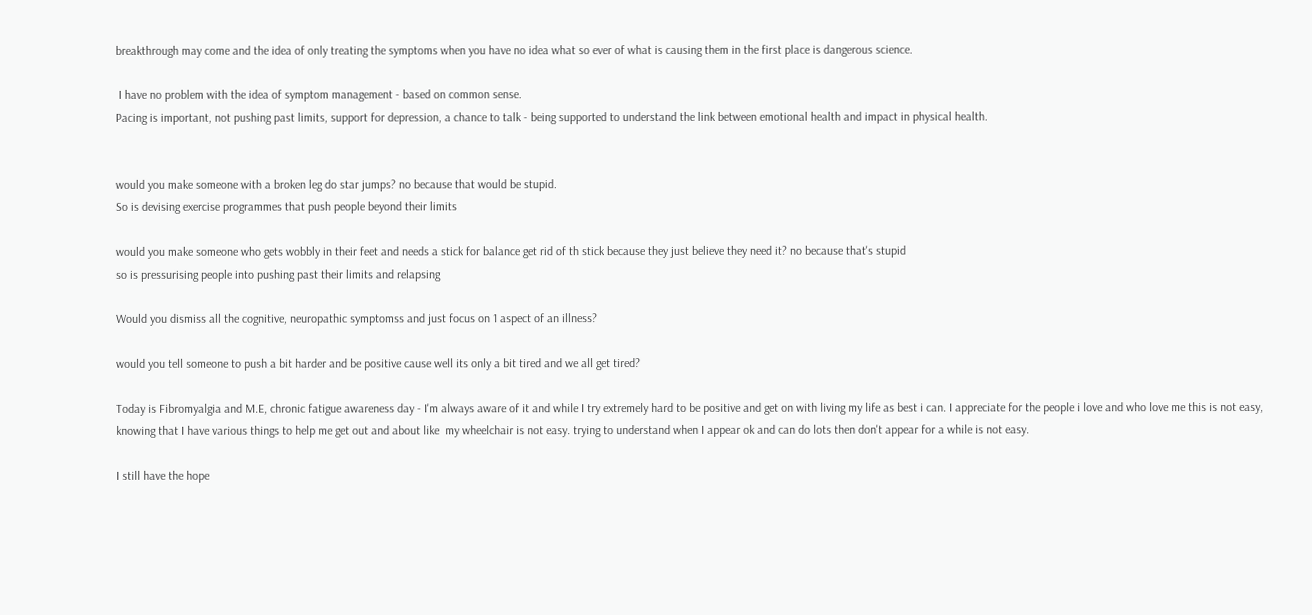breakthrough may come and the idea of only treating the symptoms when you have no idea what so ever of what is causing them in the first place is dangerous science.

 I have no problem with the idea of symptom management - based on common sense.
Pacing is important, not pushing past limits, support for depression, a chance to talk - being supported to understand the link between emotional health and impact in physical health.


would you make someone with a broken leg do star jumps? no because that would be stupid.
So is devising exercise programmes that push people beyond their limits

would you make someone who gets wobbly in their feet and needs a stick for balance get rid of th stick because they just believe they need it? no because that's stupid
so is pressurising people into pushing past their limits and relapsing

Would you dismiss all the cognitive, neuropathic symptomss and just focus on 1 aspect of an illness?

would you tell someone to push a bit harder and be positive cause well its only a bit tired and we all get tired?

Today is Fibromyalgia and M.E, chronic fatigue awareness day - I'm always aware of it and while I try extremely hard to be positive and get on with living my life as best i can. I appreciate for the people i love and who love me this is not easy, knowing that I have various things to help me get out and about like  my wheelchair is not easy. trying to understand when I appear ok and can do lots then don't appear for a while is not easy.

I still have the hope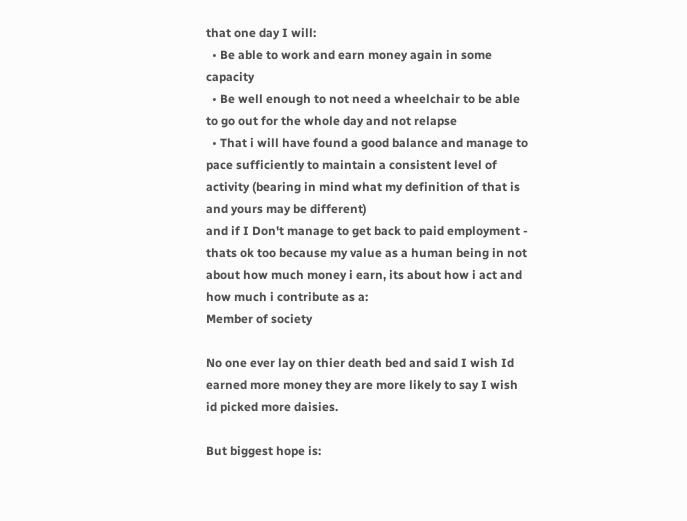that one day I will:
  • Be able to work and earn money again in some capacity
  • Be well enough to not need a wheelchair to be able to go out for the whole day and not relapse
  • That i will have found a good balance and manage to pace sufficiently to maintain a consistent level of activity (bearing in mind what my definition of that is and yours may be different)
and if I Don't manage to get back to paid employment - thats ok too because my value as a human being in not about how much money i earn, its about how i act and how much i contribute as a:
Member of society

No one ever lay on thier death bed and said I wish Id earned more money they are more likely to say I wish id picked more daisies.

But biggest hope is: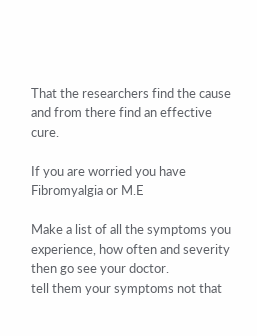That the researchers find the cause and from there find an effective cure.

If you are worried you have Fibromyalgia or M.E

Make a list of all the symptoms you experience, how often and severity then go see your doctor.
tell them your symptoms not that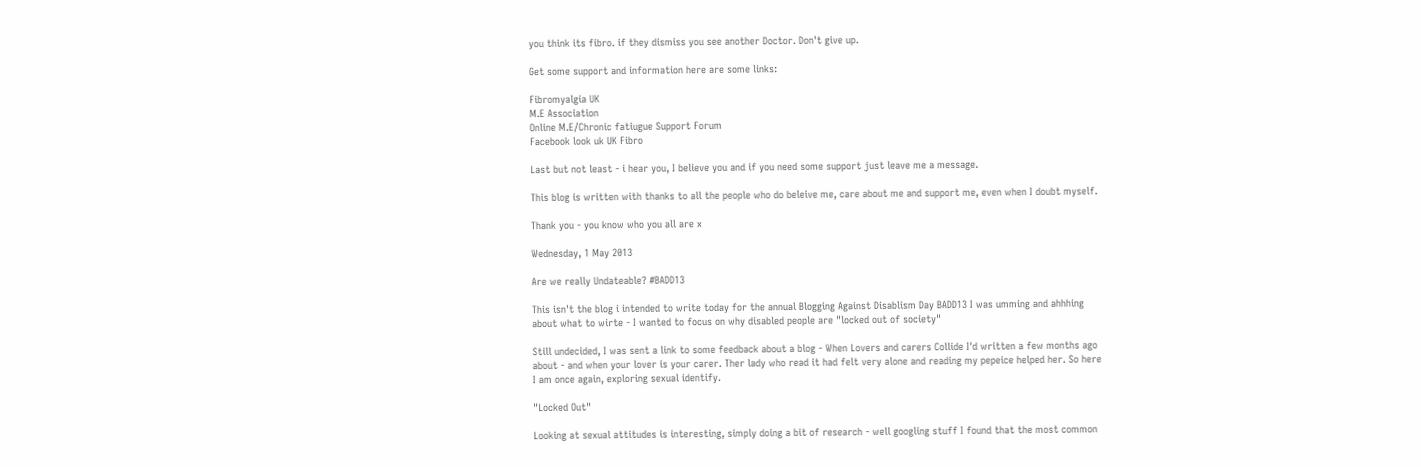you think its fibro. if they dismiss you see another Doctor. Don't give up.

Get some support and information here are some links:

Fibromyalgia UK
M.E Association
Online M.E/Chronic fatiugue Support Forum
Facebook look uk UK Fibro

Last but not least - i hear you, I believe you and if you need some support just leave me a message.

This blog is written with thanks to all the people who do beleive me, care about me and support me, even when I doubt myself.

Thank you - you know who you all are x

Wednesday, 1 May 2013

Are we really Undateable? #BADD13

This isn't the blog i intended to write today for the annual Blogging Against Disablism Day BADD13 I was umming and ahhhing about what to wirte - I wanted to focus on why disabled people are "locked out of society"

Still undecided, I was sent a link to some feedback about a blog - When Lovers and carers Collide I'd written a few months ago about - and when your lover is your carer. Ther lady who read it had felt very alone and reading my pepeice helped her. So here I am once again, exploring sexual identify.

"Locked Out"

Looking at sexual attitudes is interesting, simply doing a bit of research - well googling stuff I found that the most common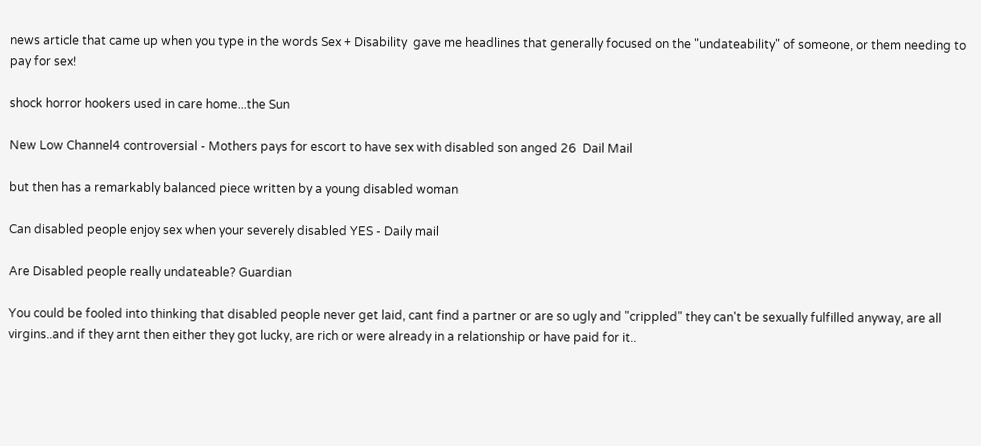news article that came up when you type in the words Sex + Disability  gave me headlines that generally focused on the "undateability" of someone, or them needing to pay for sex!

shock horror hookers used in care home...the Sun

New Low Channel4 controversial - Mothers pays for escort to have sex with disabled son anged 26  Dail Mail

but then has a remarkably balanced piece written by a young disabled woman

Can disabled people enjoy sex when your severely disabled YES - Daily mail

Are Disabled people really undateable? Guardian

You could be fooled into thinking that disabled people never get laid, cant find a partner or are so ugly and "crippled" they can't be sexually fulfilled anyway, are all virgins..and if they arnt then either they got lucky, are rich or were already in a relationship or have paid for it..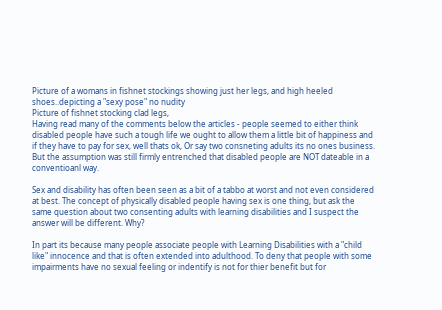Picture of a womans in fishnet stockings showing just her legs, and high heeled shoes..depicting a "sexy pose" no nudity
Picture of fishnet stocking clad legs,
Having read many of the comments below the articles - people seemed to either think disabled people have such a tough life we ought to allow them a little bit of happiness and if they have to pay for sex, well thats ok, Or say two consneting adults its no ones business. But the assumption was still firmly entrenched that disabled people are NOT dateable in a conventioanl way.

Sex and disability has often been seen as a bit of a tabbo at worst and not even considered at best. The concept of physically disabled people having sex is one thing, but ask the same question about two consenting adults with learning disabilities and I suspect the answer will be different. Why?

In part its because many people associate people with Learning Disabilities with a "child like" innocence and that is often extended into adulthood. To deny that people with some impairments have no sexual feeling or indentify is not for thier benefit but for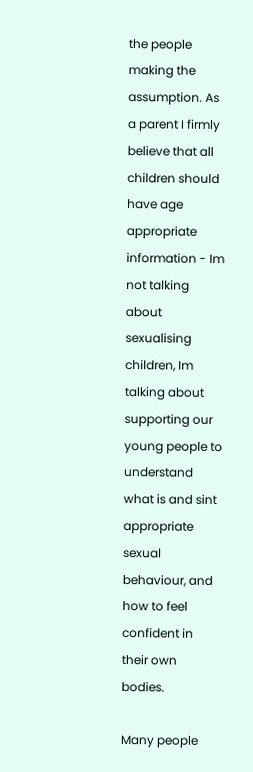the people making the assumption. As a parent I firmly believe that all children should have age appropriate information - Im not talking about sexualising children, Im talking about supporting our young people to understand what is and sint appropriate sexual behaviour, and how to feel confident in their own bodies.

Many people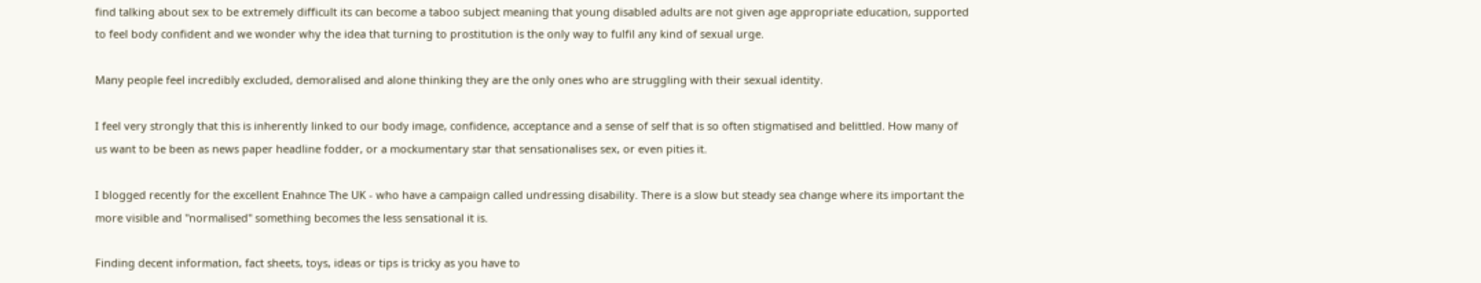find talking about sex to be extremely difficult its can become a taboo subject meaning that young disabled adults are not given age appropriate education, supported to feel body confident and we wonder why the idea that turning to prostitution is the only way to fulfil any kind of sexual urge.

Many people feel incredibly excluded, demoralised and alone thinking they are the only ones who are struggling with their sexual identity.

I feel very strongly that this is inherently linked to our body image, confidence, acceptance and a sense of self that is so often stigmatised and belittled. How many of us want to be been as news paper headline fodder, or a mockumentary star that sensationalises sex, or even pities it.

I blogged recently for the excellent Enahnce The UK - who have a campaign called undressing disability. There is a slow but steady sea change where its important the more visible and "normalised" something becomes the less sensational it is.

Finding decent information, fact sheets, toys, ideas or tips is tricky as you have to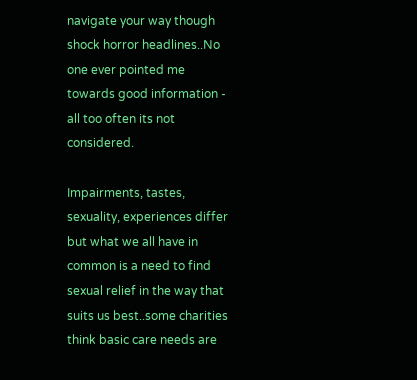navigate your way though shock horror headlines..No one ever pointed me towards good information - all too often its not considered.

Impairments, tastes, sexuality, experiences differ but what we all have in common is a need to find sexual relief in the way that suits us best..some charities think basic care needs are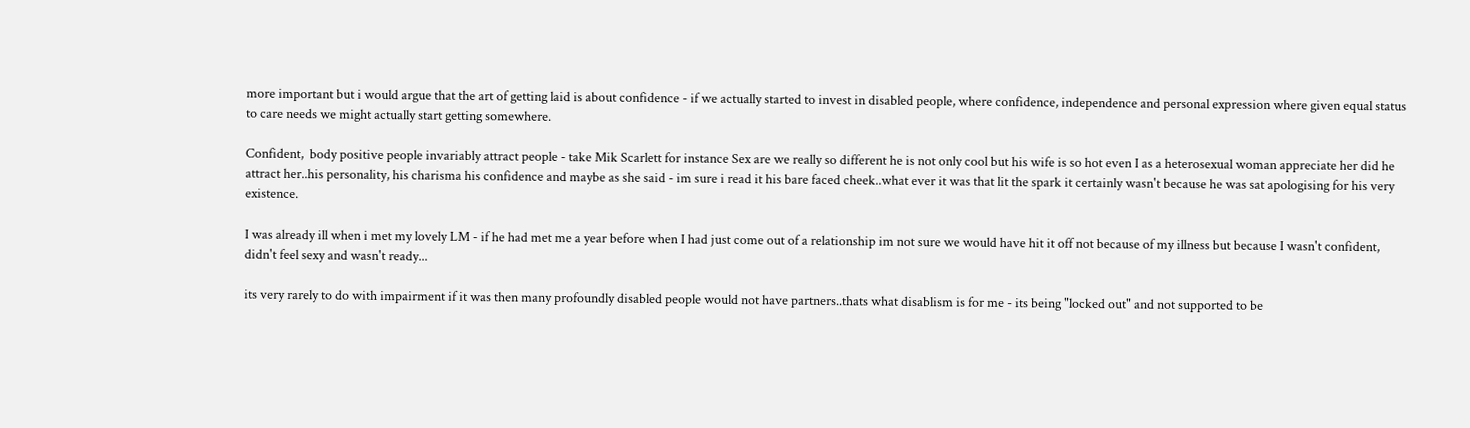more important but i would argue that the art of getting laid is about confidence - if we actually started to invest in disabled people, where confidence, independence and personal expression where given equal status to care needs we might actually start getting somewhere.

Confident,  body positive people invariably attract people - take Mik Scarlett for instance Sex are we really so different he is not only cool but his wife is so hot even I as a heterosexual woman appreciate her did he attract her..his personality, his charisma his confidence and maybe as she said - im sure i read it his bare faced cheek..what ever it was that lit the spark it certainly wasn't because he was sat apologising for his very existence.

I was already ill when i met my lovely LM - if he had met me a year before when I had just come out of a relationship im not sure we would have hit it off not because of my illness but because I wasn't confident, didn't feel sexy and wasn't ready...

its very rarely to do with impairment if it was then many profoundly disabled people would not have partners..thats what disablism is for me - its being "locked out" and not supported to be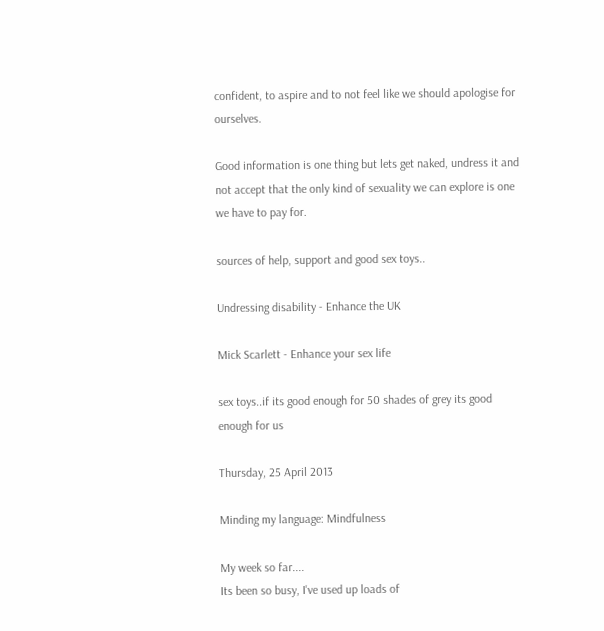confident, to aspire and to not feel like we should apologise for ourselves.

Good information is one thing but lets get naked, undress it and not accept that the only kind of sexuality we can explore is one we have to pay for.

sources of help, support and good sex toys..

Undressing disability - Enhance the UK

Mick Scarlett - Enhance your sex life

sex toys..if its good enough for 50 shades of grey its good enough for us

Thursday, 25 April 2013

Minding my language: Mindfulness

My week so far....
Its been so busy, I've used up loads of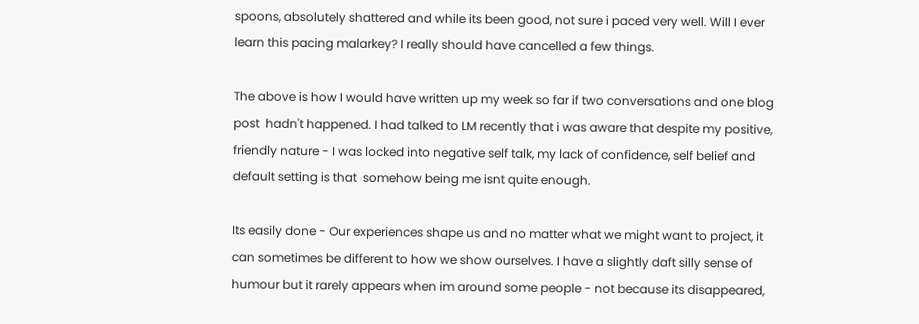spoons, absolutely shattered and while its been good, not sure i paced very well. Will I ever learn this pacing malarkey? I really should have cancelled a few things.

The above is how I would have written up my week so far if two conversations and one blog post  hadn't happened. I had talked to LM recently that i was aware that despite my positive, friendly nature - I was locked into negative self talk, my lack of confidence, self belief and default setting is that  somehow being me isnt quite enough.

Its easily done - Our experiences shape us and no matter what we might want to project, it can sometimes be different to how we show ourselves. I have a slightly daft silly sense of humour but it rarely appears when im around some people - not because its disappeared,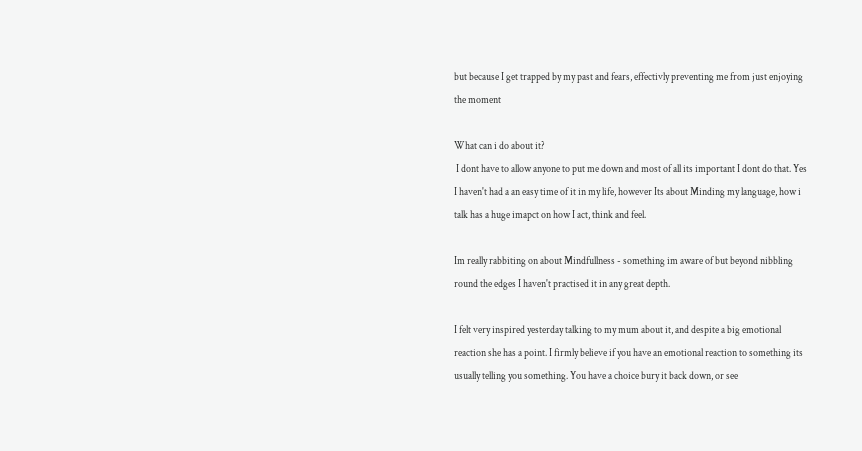but because I get trapped by my past and fears, effectivly preventing me from just enjoying the moment

What can i do about it?
 I dont have to allow anyone to put me down and most of all its important I dont do that. Yes I haven't had a an easy time of it in my life, however Its about Minding my language, how i talk has a huge imapct on how I act, think and feel.

Im really rabbiting on about Mindfullness - something im aware of but beyond nibbling round the edges I haven't practised it in any great depth.

I felt very inspired yesterday talking to my mum about it, and despite a big emotional reaction she has a point. I firmly believe if you have an emotional reaction to something its usually telling you something. You have a choice bury it back down, or see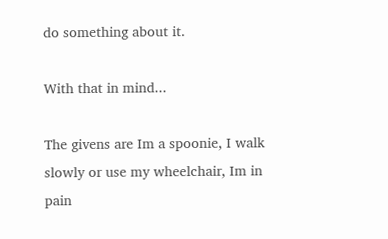do something about it.

With that in mind...

The givens are Im a spoonie, I walk slowly or use my wheelchair, Im in pain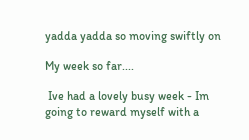yadda yadda so moving swiftly on

My week so far....

 Ive had a lovely busy week - Im going to reward myself with a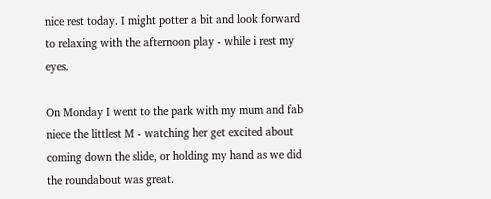nice rest today. I might potter a bit and look forward to relaxing with the afternoon play - while i rest my eyes.

On Monday I went to the park with my mum and fab niece the littlest M - watching her get excited about coming down the slide, or holding my hand as we did the roundabout was great.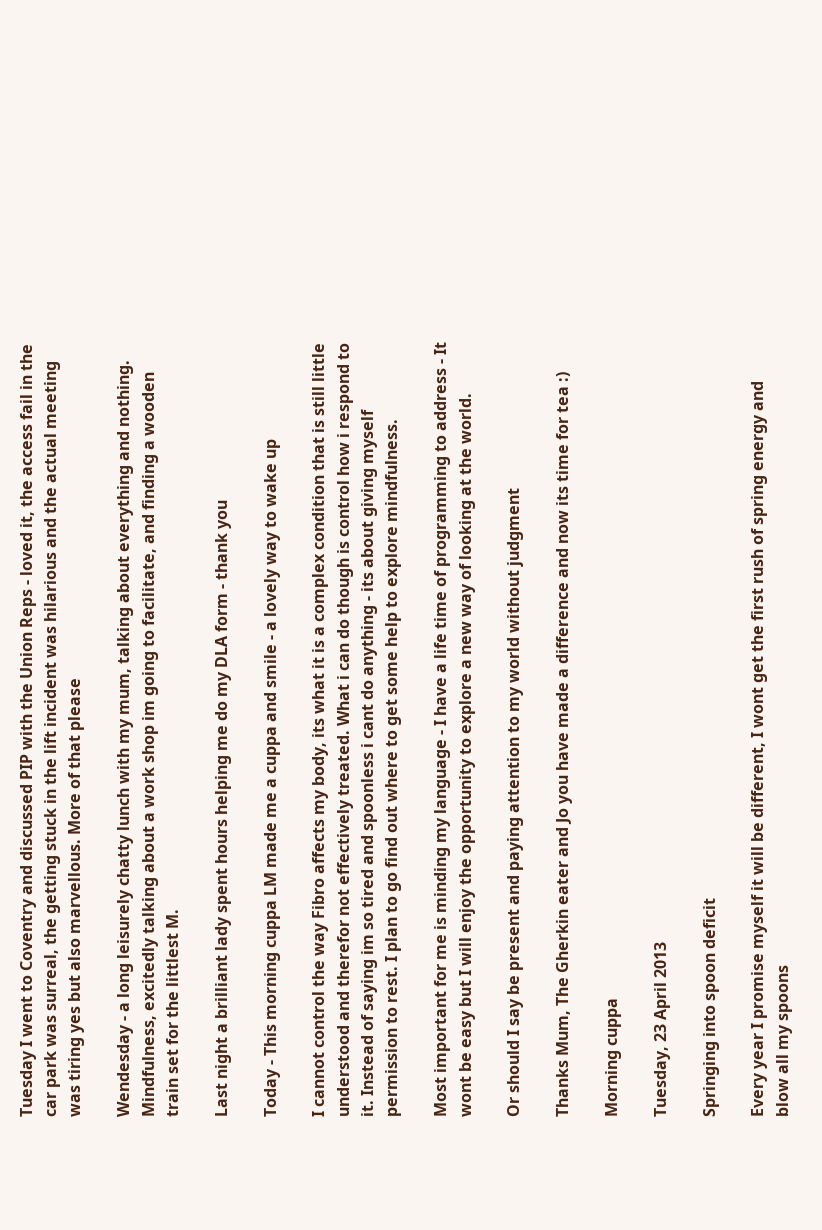Tuesday I went to Coventry and discussed PIP with the Union Reps - loved it, the access fail in the car park was surreal, the getting stuck in the lift incident was hilarious and the actual meeting was tiring yes but also marvellous. More of that please

Wendesday - a long leisurely chatty lunch with my mum, talking about everything and nothing. Mindfulness, excitedly talking about a work shop im going to facilitate, and finding a wooden train set for the littlest M.

Last night a brilliant lady spent hours helping me do my DLA form - thank you

Today - This morning cuppa LM made me a cuppa and smile - a lovely way to wake up

I cannot control the way Fibro affects my body, its what it is a complex condition that is still little understood and therefor not effectively treated. What i can do though is control how i respond to it. Instead of saying im so tired and spoonless i cant do anything - its about giving myself permission to rest. I plan to go find out where to get some help to explore mindfulness.

Most important for me is minding my language - I have a life time of programming to address - It wont be easy but I will enjoy the opportunity to explore a new way of looking at the world.

Or should I say be present and paying attention to my world without judgment

Thanks Mum, The Gherkin eater and Jo you have made a difference and now its time for tea :)

Morning cuppa

Tuesday, 23 April 2013

Springing into spoon deficit

Every year I promise myself it will be different, I wont get the first rush of spring energy and blow all my spoons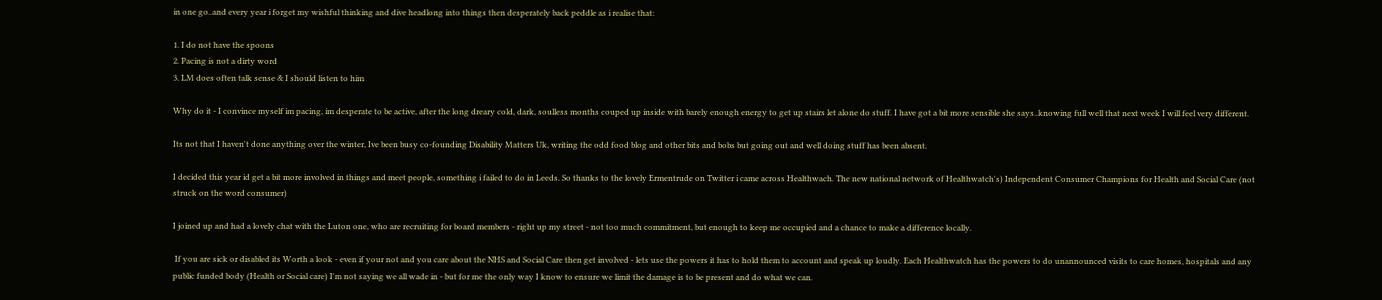in one go..and every year i forget my wishful thinking and dive headlong into things then desperately back peddle as i realise that:

1. I do not have the spoons
2. Pacing is not a dirty word
3. LM does often talk sense & I should listen to him

Why do it - I convince myself im pacing, im desperate to be active, after the long dreary cold, dark, soulless months couped up inside with barely enough energy to get up stairs let alone do stuff. I have got a bit more sensible she says..knowing full well that next week I will feel very different.

Its not that I haven't done anything over the winter, Ive been busy co-founding Disability Matters Uk, writing the odd food blog and other bits and bobs but going out and well doing stuff has been absent.

I decided this year id get a bit more involved in things and meet people, something i failed to do in Leeds. So thanks to the lovely Ermentrude on Twitter i came across Healthwach. The new national network of Healthwatch's) Independent Consumer Champions for Health and Social Care (not struck on the word consumer)

I joined up and had a lovely chat with the Luton one, who are recruiting for board members - right up my street - not too much commitment, but enough to keep me occupied and a chance to make a difference locally.

 If you are sick or disabled its Worth a look - even if your not and you care about the NHS and Social Care then get involved - lets use the powers it has to hold them to account and speak up loudly. Each Healthwatch has the powers to do unannounced visits to care homes, hospitals and any public funded body (Health or Social care) I'm not saying we all wade in - but for me the only way I know to ensure we limit the damage is to be present and do what we can.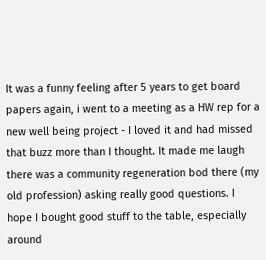It was a funny feeling after 5 years to get board papers again, i went to a meeting as a HW rep for a new well being project - I loved it and had missed that buzz more than I thought. It made me laugh there was a community regeneration bod there (my old profession) asking really good questions. I hope I bought good stuff to the table, especially around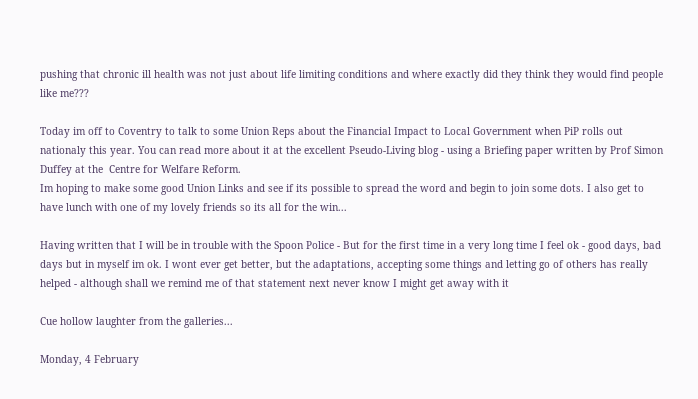pushing that chronic ill health was not just about life limiting conditions and where exactly did they think they would find people like me???

Today im off to Coventry to talk to some Union Reps about the Financial Impact to Local Government when PiP rolls out nationaly this year. You can read more about it at the excellent Pseudo-Living blog - using a Briefing paper written by Prof Simon Duffey at the  Centre for Welfare Reform.
Im hoping to make some good Union Links and see if its possible to spread the word and begin to join some dots. I also get to have lunch with one of my lovely friends so its all for the win...

Having written that I will be in trouble with the Spoon Police - But for the first time in a very long time I feel ok - good days, bad days but in myself im ok. I wont ever get better, but the adaptations, accepting some things and letting go of others has really helped - although shall we remind me of that statement next never know I might get away with it

Cue hollow laughter from the galleries...

Monday, 4 February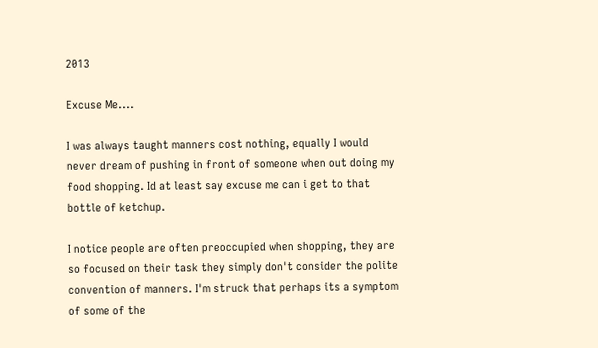2013

Excuse Me....

I was always taught manners cost nothing, equally I would never dream of pushing in front of someone when out doing my food shopping. Id at least say excuse me can i get to that bottle of ketchup.

I notice people are often preoccupied when shopping, they are so focused on their task they simply don't consider the polite convention of manners. I'm struck that perhaps its a symptom of some of the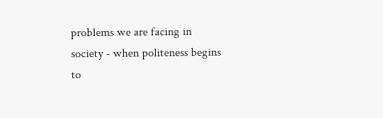problems we are facing in society - when politeness begins to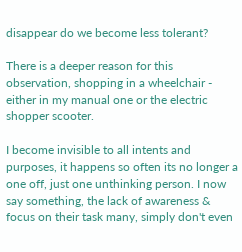disappear do we become less tolerant?

There is a deeper reason for this observation, shopping in a wheelchair - either in my manual one or the electric shopper scooter.

I become invisible to all intents and purposes, it happens so often its no longer a one off, just one unthinking person. I now say something, the lack of awareness & focus on their task many, simply don't even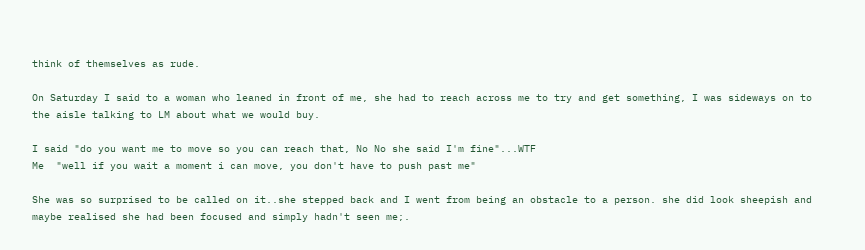think of themselves as rude.

On Saturday I said to a woman who leaned in front of me, she had to reach across me to try and get something, I was sideways on to the aisle talking to LM about what we would buy.

I said "do you want me to move so you can reach that, No No she said I'm fine"...WTF
Me  "well if you wait a moment i can move, you don't have to push past me"

She was so surprised to be called on it..she stepped back and I went from being an obstacle to a person. she did look sheepish and maybe realised she had been focused and simply hadn't seen me;.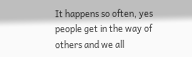It happens so often, yes people get in the way of others and we all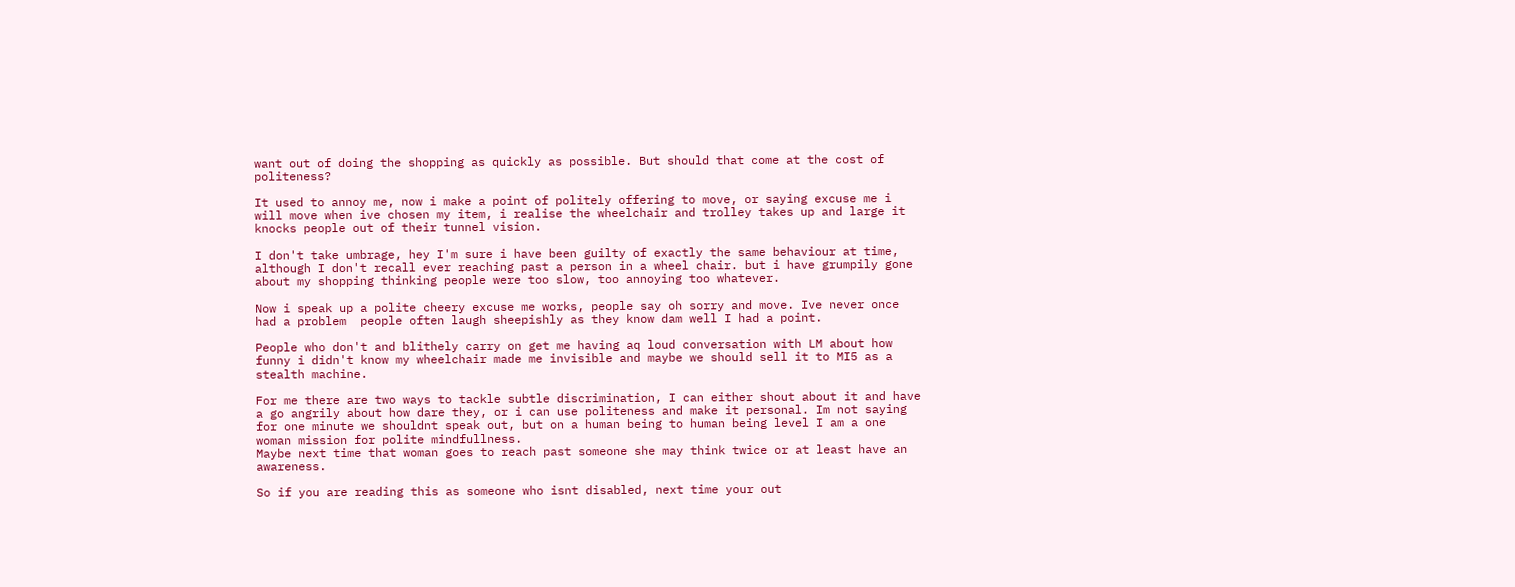want out of doing the shopping as quickly as possible. But should that come at the cost of politeness?

It used to annoy me, now i make a point of politely offering to move, or saying excuse me i will move when ive chosen my item, i realise the wheelchair and trolley takes up and large it knocks people out of their tunnel vision.

I don't take umbrage, hey I'm sure i have been guilty of exactly the same behaviour at time, although I don't recall ever reaching past a person in a wheel chair. but i have grumpily gone about my shopping thinking people were too slow, too annoying too whatever.

Now i speak up a polite cheery excuse me works, people say oh sorry and move. Ive never once had a problem  people often laugh sheepishly as they know dam well I had a point.

People who don't and blithely carry on get me having aq loud conversation with LM about how funny i didn't know my wheelchair made me invisible and maybe we should sell it to MI5 as a stealth machine.

For me there are two ways to tackle subtle discrimination, I can either shout about it and have a go angrily about how dare they, or i can use politeness and make it personal. Im not saying for one minute we shouldnt speak out, but on a human being to human being level I am a one woman mission for polite mindfullness.
Maybe next time that woman goes to reach past someone she may think twice or at least have an awareness.

So if you are reading this as someone who isnt disabled, next time your out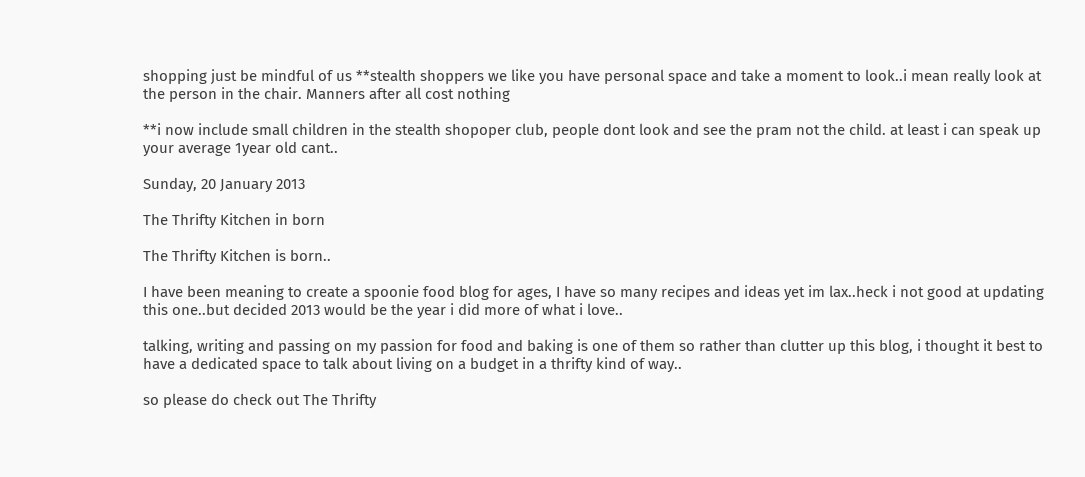shopping just be mindful of us **stealth shoppers we like you have personal space and take a moment to look..i mean really look at the person in the chair. Manners after all cost nothing

**i now include small children in the stealth shopoper club, people dont look and see the pram not the child. at least i can speak up your average 1year old cant..

Sunday, 20 January 2013

The Thrifty Kitchen in born

The Thrifty Kitchen is born..

I have been meaning to create a spoonie food blog for ages, I have so many recipes and ideas yet im lax..heck i not good at updating this one..but decided 2013 would be the year i did more of what i love..

talking, writing and passing on my passion for food and baking is one of them so rather than clutter up this blog, i thought it best to have a dedicated space to talk about living on a budget in a thrifty kind of way..

so please do check out The Thrifty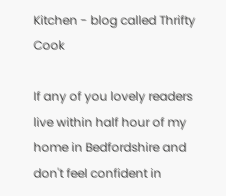Kitchen - blog called Thrifty Cook

If any of you lovely readers live within half hour of my home in Bedfordshire and don't feel confident in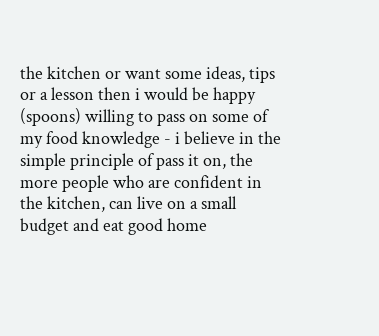the kitchen or want some ideas, tips or a lesson then i would be happy (spoons) willing to pass on some of my food knowledge - i believe in the simple principle of pass it on, the more people who are confident in the kitchen, can live on a small budget and eat good home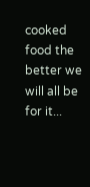cooked food the better we will all be for it...